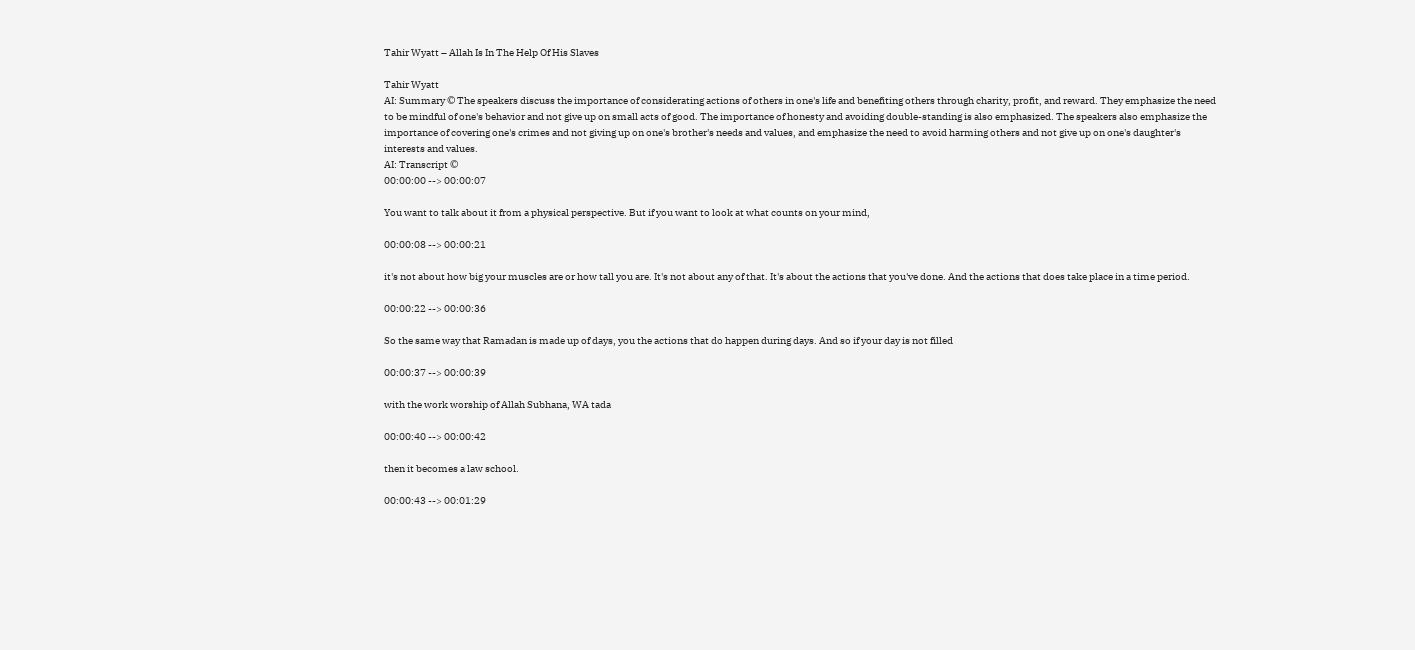Tahir Wyatt – Allah Is In The Help Of His Slaves

Tahir Wyatt
AI: Summary © The speakers discuss the importance of considerating actions of others in one's life and benefiting others through charity, profit, and reward. They emphasize the need to be mindful of one's behavior and not give up on small acts of good. The importance of honesty and avoiding double-standing is also emphasized. The speakers also emphasize the importance of covering one's crimes and not giving up on one's brother's needs and values, and emphasize the need to avoid harming others and not give up on one's daughter's interests and values.
AI: Transcript ©
00:00:00 --> 00:00:07

You want to talk about it from a physical perspective. But if you want to look at what counts on your mind,

00:00:08 --> 00:00:21

it's not about how big your muscles are or how tall you are. It's not about any of that. It's about the actions that you've done. And the actions that does take place in a time period.

00:00:22 --> 00:00:36

So the same way that Ramadan is made up of days, you the actions that do happen during days. And so if your day is not filled

00:00:37 --> 00:00:39

with the work worship of Allah Subhana, WA tada

00:00:40 --> 00:00:42

then it becomes a law school.

00:00:43 --> 00:01:29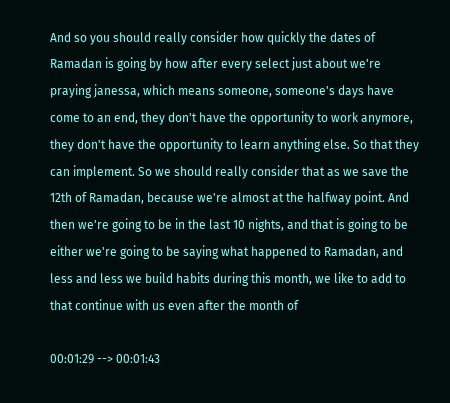And so you should really consider how quickly the dates of Ramadan is going by how after every select just about we're praying janessa, which means someone, someone's days have come to an end, they don't have the opportunity to work anymore, they don't have the opportunity to learn anything else. So that they can implement. So we should really consider that as we save the 12th of Ramadan, because we're almost at the halfway point. And then we're going to be in the last 10 nights, and that is going to be either we're going to be saying what happened to Ramadan, and less and less we build habits during this month, we like to add to that continue with us even after the month of

00:01:29 --> 00:01:43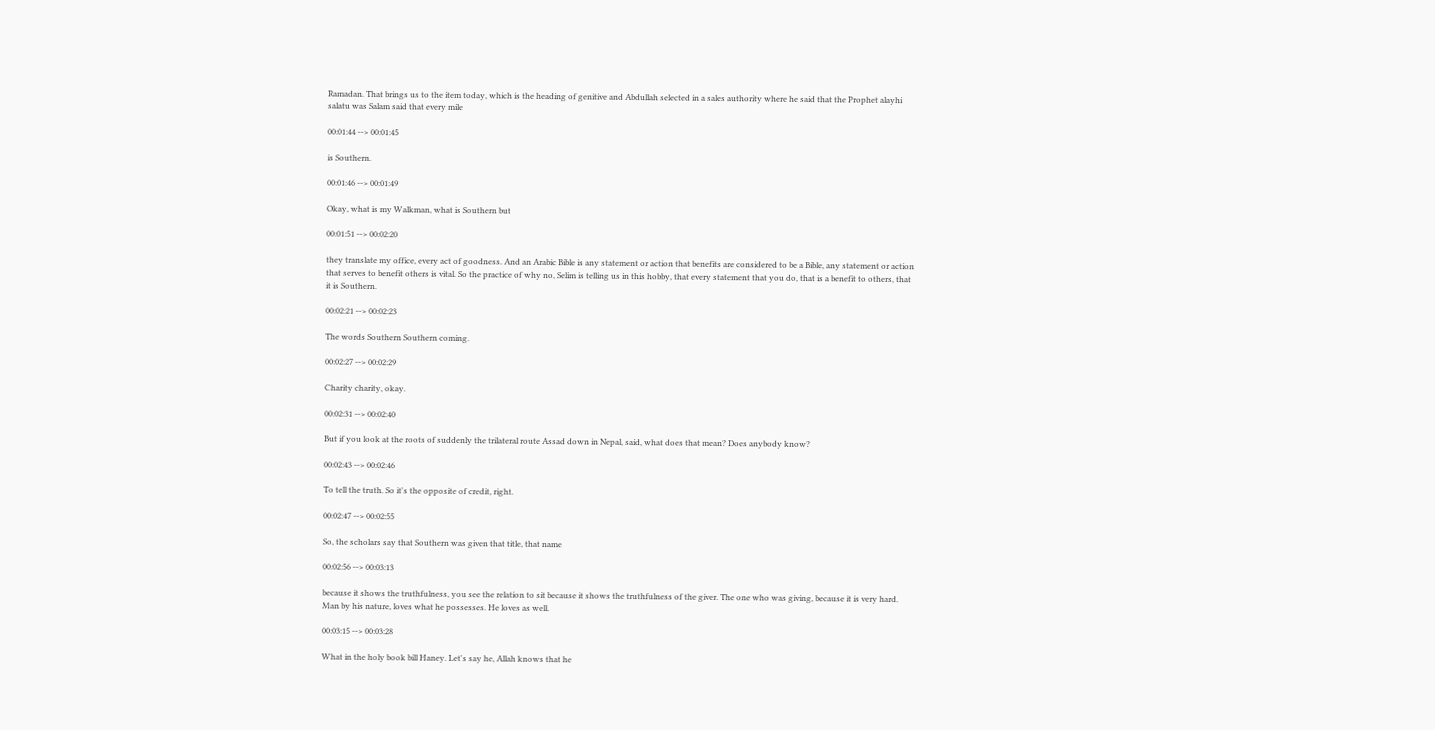Ramadan. That brings us to the item today, which is the heading of genitive and Abdullah selected in a sales authority where he said that the Prophet alayhi salatu was Salam said that every mile

00:01:44 --> 00:01:45

is Southern.

00:01:46 --> 00:01:49

Okay, what is my Walkman, what is Southern but

00:01:51 --> 00:02:20

they translate my office, every act of goodness. And an Arabic Bible is any statement or action that benefits are considered to be a Bible, any statement or action that serves to benefit others is vital. So the practice of why no, Selim is telling us in this hobby, that every statement that you do, that is a benefit to others, that it is Southern.

00:02:21 --> 00:02:23

The words Southern Southern coming.

00:02:27 --> 00:02:29

Charity charity, okay.

00:02:31 --> 00:02:40

But if you look at the roots of suddenly the trilateral route Assad down in Nepal, said, what does that mean? Does anybody know?

00:02:43 --> 00:02:46

To tell the truth. So it's the opposite of credit, right.

00:02:47 --> 00:02:55

So, the scholars say that Southern was given that title, that name

00:02:56 --> 00:03:13

because it shows the truthfulness, you see the relation to sit because it shows the truthfulness of the giver. The one who was giving, because it is very hard. Man by his nature, loves what he possesses. He loves as well.

00:03:15 --> 00:03:28

What in the holy book bill Haney. Let's say he, Allah knows that he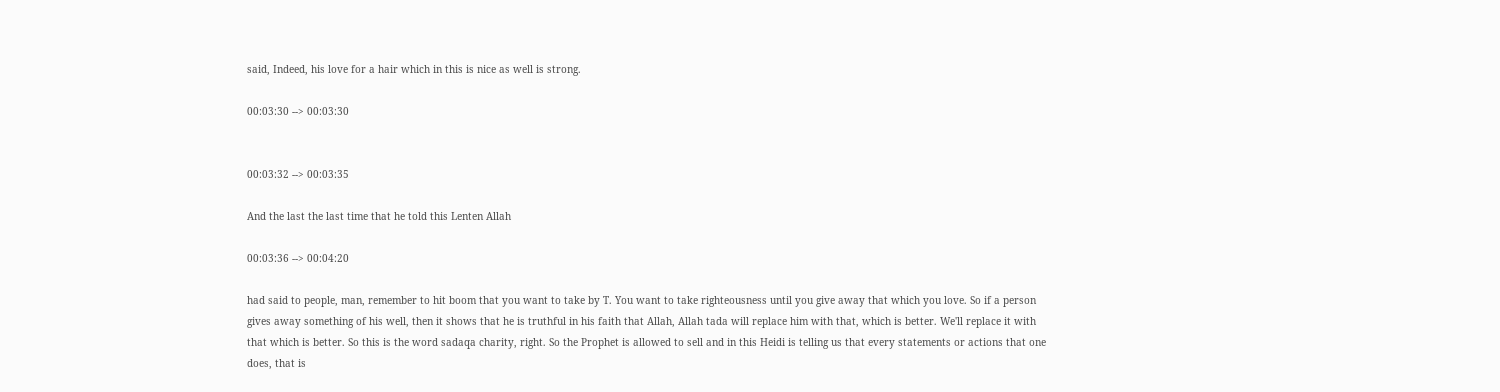said, Indeed, his love for a hair which in this is nice as well is strong.

00:03:30 --> 00:03:30


00:03:32 --> 00:03:35

And the last the last time that he told this Lenten Allah

00:03:36 --> 00:04:20

had said to people, man, remember to hit boom that you want to take by T. You want to take righteousness until you give away that which you love. So if a person gives away something of his well, then it shows that he is truthful in his faith that Allah, Allah tada will replace him with that, which is better. We'll replace it with that which is better. So this is the word sadaqa charity, right. So the Prophet is allowed to sell and in this Heidi is telling us that every statements or actions that one does, that is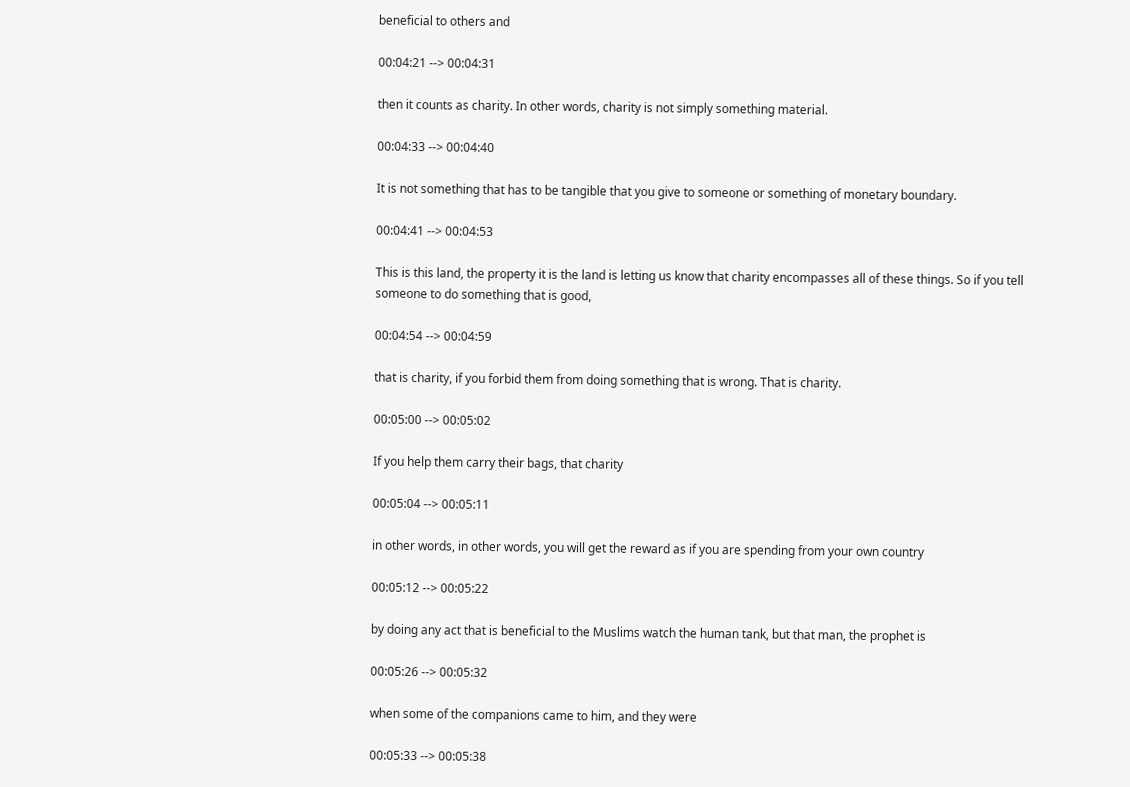beneficial to others and

00:04:21 --> 00:04:31

then it counts as charity. In other words, charity is not simply something material.

00:04:33 --> 00:04:40

It is not something that has to be tangible that you give to someone or something of monetary boundary.

00:04:41 --> 00:04:53

This is this land, the property it is the land is letting us know that charity encompasses all of these things. So if you tell someone to do something that is good,

00:04:54 --> 00:04:59

that is charity, if you forbid them from doing something that is wrong. That is charity.

00:05:00 --> 00:05:02

If you help them carry their bags, that charity

00:05:04 --> 00:05:11

in other words, in other words, you will get the reward as if you are spending from your own country

00:05:12 --> 00:05:22

by doing any act that is beneficial to the Muslims watch the human tank, but that man, the prophet is

00:05:26 --> 00:05:32

when some of the companions came to him, and they were

00:05:33 --> 00:05:38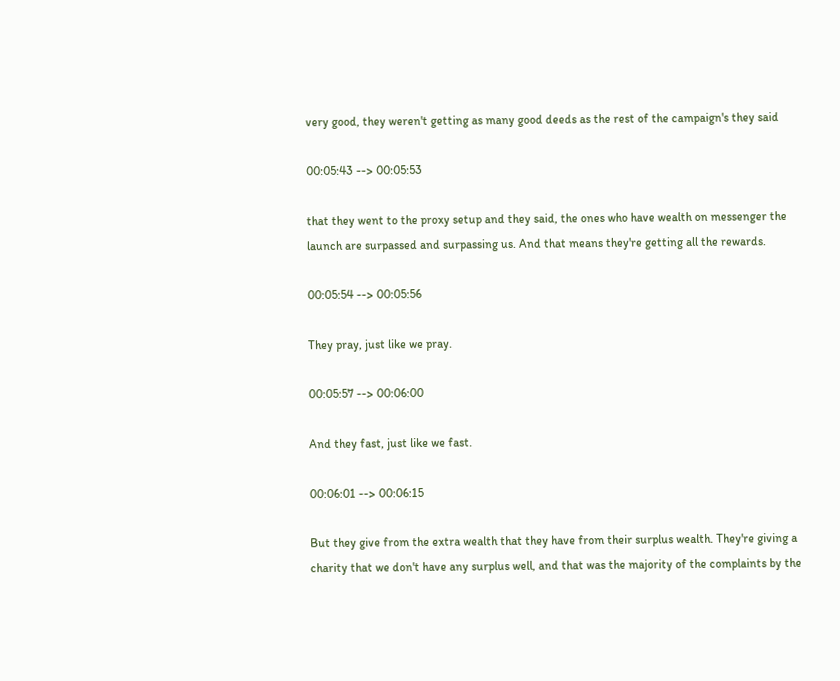very good, they weren't getting as many good deeds as the rest of the campaign's they said

00:05:43 --> 00:05:53

that they went to the proxy setup and they said, the ones who have wealth on messenger the launch are surpassed and surpassing us. And that means they're getting all the rewards.

00:05:54 --> 00:05:56

They pray, just like we pray.

00:05:57 --> 00:06:00

And they fast, just like we fast.

00:06:01 --> 00:06:15

But they give from the extra wealth that they have from their surplus wealth. They're giving a charity that we don't have any surplus well, and that was the majority of the complaints by the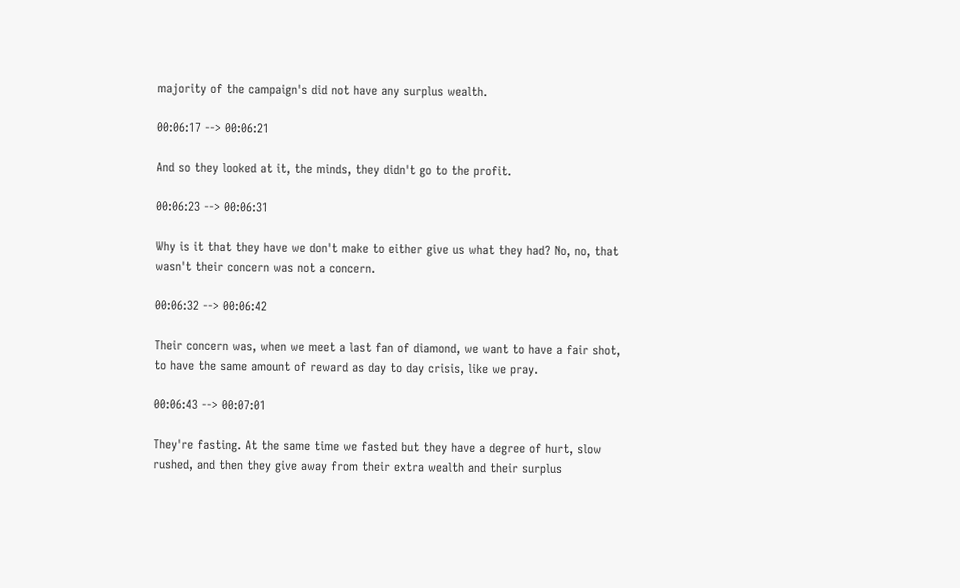majority of the campaign's did not have any surplus wealth.

00:06:17 --> 00:06:21

And so they looked at it, the minds, they didn't go to the profit.

00:06:23 --> 00:06:31

Why is it that they have we don't make to either give us what they had? No, no, that wasn't their concern was not a concern.

00:06:32 --> 00:06:42

Their concern was, when we meet a last fan of diamond, we want to have a fair shot, to have the same amount of reward as day to day crisis, like we pray.

00:06:43 --> 00:07:01

They're fasting. At the same time we fasted but they have a degree of hurt, slow rushed, and then they give away from their extra wealth and their surplus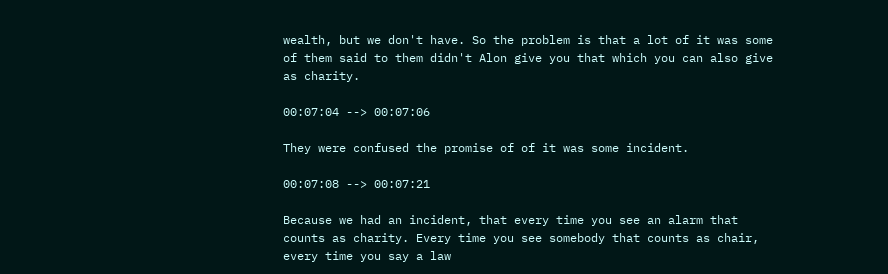wealth, but we don't have. So the problem is that a lot of it was some of them said to them didn't Alon give you that which you can also give as charity.

00:07:04 --> 00:07:06

They were confused the promise of of it was some incident.

00:07:08 --> 00:07:21

Because we had an incident, that every time you see an alarm that counts as charity. Every time you see somebody that counts as chair, every time you say a law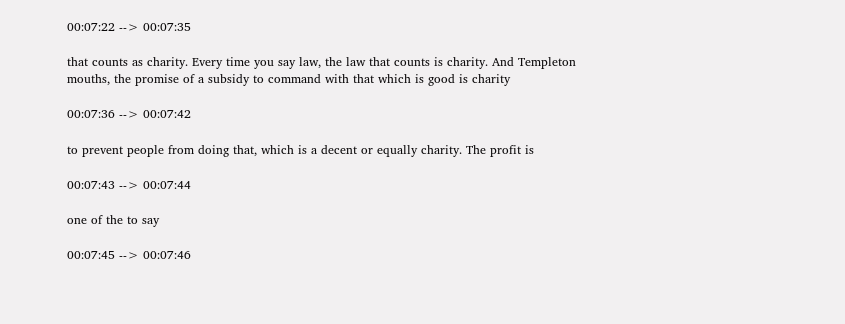00:07:22 --> 00:07:35

that counts as charity. Every time you say law, the law that counts is charity. And Templeton mouths, the promise of a subsidy to command with that which is good is charity

00:07:36 --> 00:07:42

to prevent people from doing that, which is a decent or equally charity. The profit is

00:07:43 --> 00:07:44

one of the to say

00:07:45 --> 00:07:46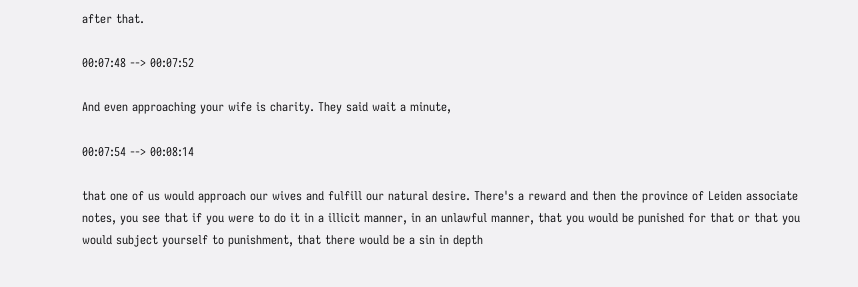after that.

00:07:48 --> 00:07:52

And even approaching your wife is charity. They said wait a minute,

00:07:54 --> 00:08:14

that one of us would approach our wives and fulfill our natural desire. There's a reward and then the province of Leiden associate notes, you see that if you were to do it in a illicit manner, in an unlawful manner, that you would be punished for that or that you would subject yourself to punishment, that there would be a sin in depth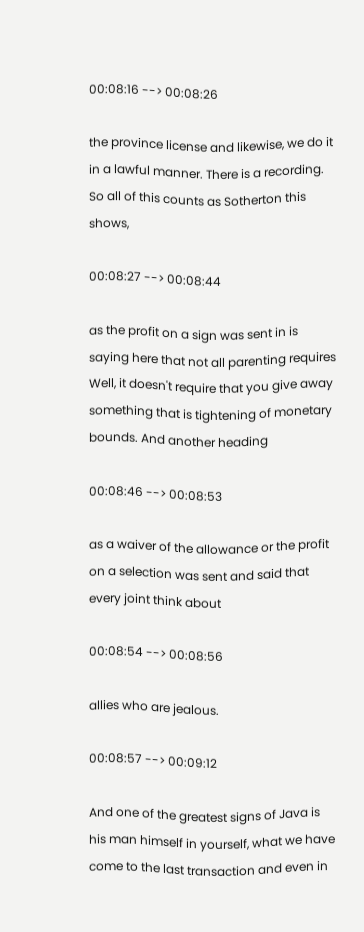00:08:16 --> 00:08:26

the province license and likewise, we do it in a lawful manner. There is a recording. So all of this counts as Sotherton this shows,

00:08:27 --> 00:08:44

as the profit on a sign was sent in is saying here that not all parenting requires Well, it doesn't require that you give away something that is tightening of monetary bounds. And another heading

00:08:46 --> 00:08:53

as a waiver of the allowance or the profit on a selection was sent and said that every joint think about

00:08:54 --> 00:08:56

allies who are jealous.

00:08:57 --> 00:09:12

And one of the greatest signs of Java is his man himself in yourself, what we have come to the last transaction and even in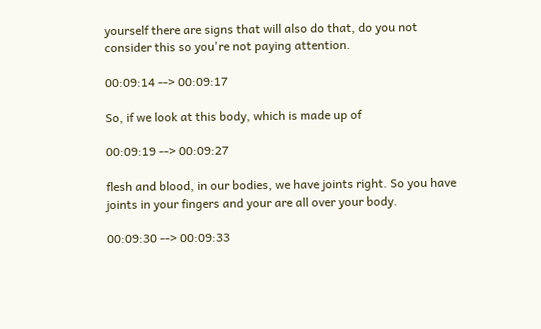yourself there are signs that will also do that, do you not consider this so you're not paying attention.

00:09:14 --> 00:09:17

So, if we look at this body, which is made up of

00:09:19 --> 00:09:27

flesh and blood, in our bodies, we have joints right. So you have joints in your fingers and your are all over your body.

00:09:30 --> 00:09:33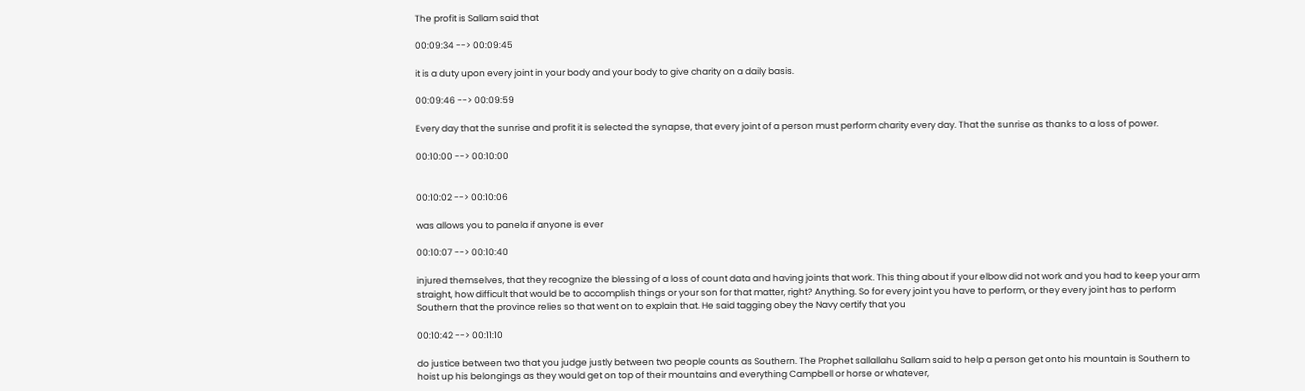The profit is Sallam said that

00:09:34 --> 00:09:45

it is a duty upon every joint in your body and your body to give charity on a daily basis.

00:09:46 --> 00:09:59

Every day that the sunrise and profit it is selected the synapse, that every joint of a person must perform charity every day. That the sunrise as thanks to a loss of power.

00:10:00 --> 00:10:00


00:10:02 --> 00:10:06

was allows you to panela if anyone is ever

00:10:07 --> 00:10:40

injured themselves, that they recognize the blessing of a loss of count data and having joints that work. This thing about if your elbow did not work and you had to keep your arm straight, how difficult that would be to accomplish things or your son for that matter, right? Anything. So for every joint you have to perform, or they every joint has to perform Southern that the province relies so that went on to explain that. He said tagging obey the Navy certify that you

00:10:42 --> 00:11:10

do justice between two that you judge justly between two people counts as Southern. The Prophet sallallahu Sallam said to help a person get onto his mountain is Southern to hoist up his belongings as they would get on top of their mountains and everything Campbell or horse or whatever,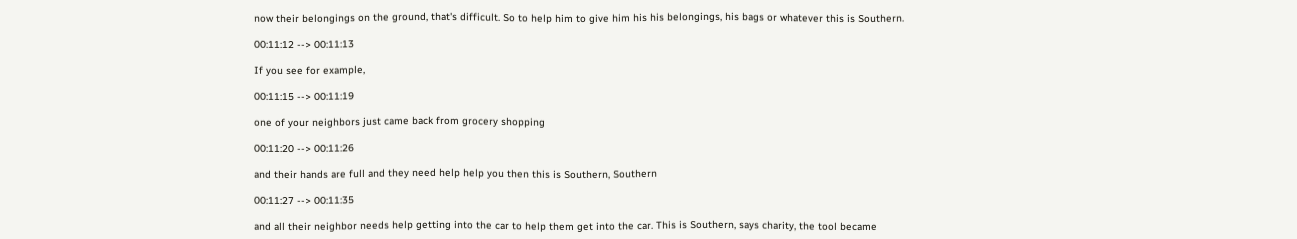now their belongings on the ground, that's difficult. So to help him to give him his his belongings, his bags or whatever this is Southern.

00:11:12 --> 00:11:13

If you see for example,

00:11:15 --> 00:11:19

one of your neighbors just came back from grocery shopping

00:11:20 --> 00:11:26

and their hands are full and they need help help you then this is Southern, Southern

00:11:27 --> 00:11:35

and all their neighbor needs help getting into the car to help them get into the car. This is Southern, says charity, the tool became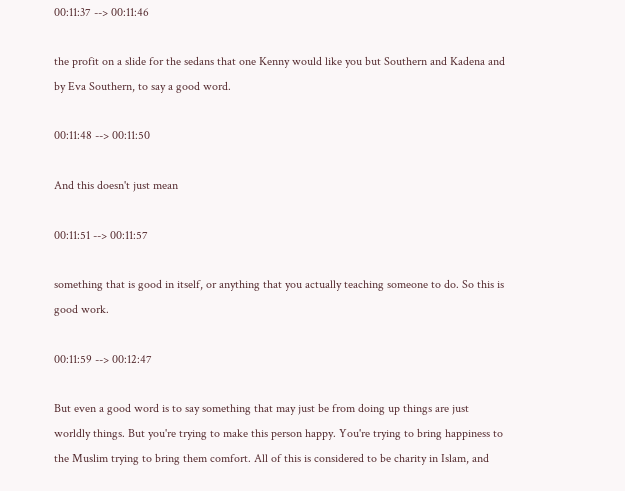00:11:37 --> 00:11:46

the profit on a slide for the sedans that one Kenny would like you but Southern and Kadena and by Eva Southern, to say a good word.

00:11:48 --> 00:11:50

And this doesn't just mean

00:11:51 --> 00:11:57

something that is good in itself, or anything that you actually teaching someone to do. So this is good work.

00:11:59 --> 00:12:47

But even a good word is to say something that may just be from doing up things are just worldly things. But you're trying to make this person happy. You're trying to bring happiness to the Muslim trying to bring them comfort. All of this is considered to be charity in Islam, and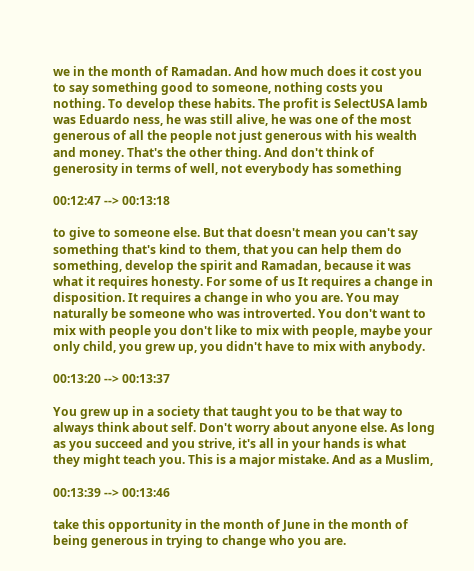we in the month of Ramadan. And how much does it cost you to say something good to someone, nothing costs you nothing. To develop these habits. The profit is SelectUSA lamb was Eduardo ness, he was still alive, he was one of the most generous of all the people not just generous with his wealth and money. That's the other thing. And don't think of generosity in terms of well, not everybody has something

00:12:47 --> 00:13:18

to give to someone else. But that doesn't mean you can't say something that's kind to them, that you can help them do something, develop the spirit and Ramadan, because it was what it requires honesty. For some of us It requires a change in disposition. It requires a change in who you are. You may naturally be someone who was introverted. You don't want to mix with people you don't like to mix with people, maybe your only child, you grew up, you didn't have to mix with anybody.

00:13:20 --> 00:13:37

You grew up in a society that taught you to be that way to always think about self. Don't worry about anyone else. As long as you succeed and you strive, it's all in your hands is what they might teach you. This is a major mistake. And as a Muslim,

00:13:39 --> 00:13:46

take this opportunity in the month of June in the month of being generous in trying to change who you are.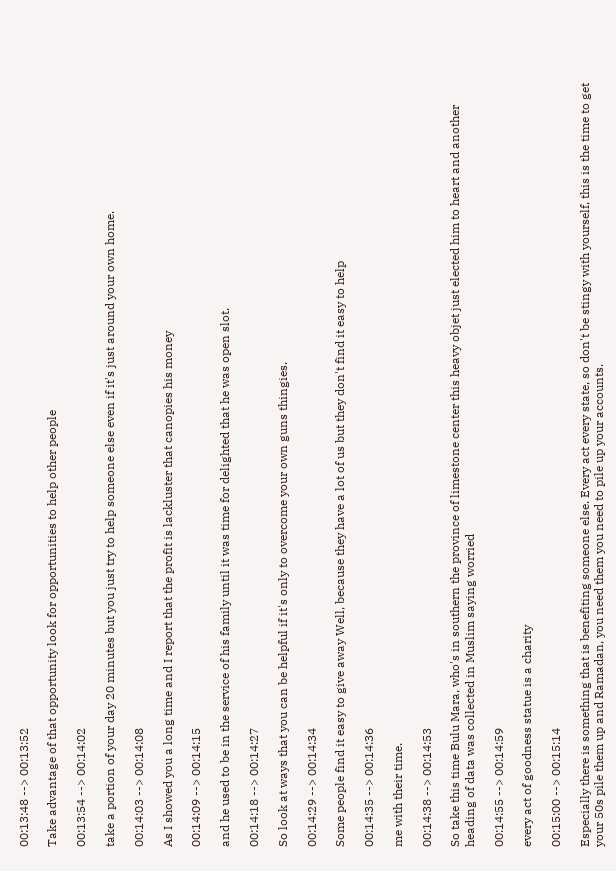00:13:48 --> 00:13:52

Take advantage of that opportunity look for opportunities to help other people

00:13:54 --> 00:14:02

take a portion of your day 20 minutes but you just try to help someone else even if it's just around your own home.

00:14:03 --> 00:14:08

As I showed you a long time and I report that the profit is lackluster that canopies his money

00:14:09 --> 00:14:15

and he used to be in the service of his family until it was time for delighted that he was open slot.

00:14:18 --> 00:14:27

So look at ways that you can be helpful if it's only to overcome your own guns thingies.

00:14:29 --> 00:14:34

Some people find it easy to give away Well, because they have a lot of us but they don't find it easy to help

00:14:35 --> 00:14:36

me with their time.

00:14:38 --> 00:14:53

So take this time Bulu Mara, who's in southern the province of limestone center this heavy objet just elected him to heart and another heading of data was collected in Muslim saying worried

00:14:55 --> 00:14:59

every act of goodness statue is a charity

00:15:00 --> 00:15:14

Especially there is something that is benefiting someone else. Every act every state, so don't be stingy with yourself, this is the time to get your 50s pile them up and Ramadan, you need them you need to pile up your accounts.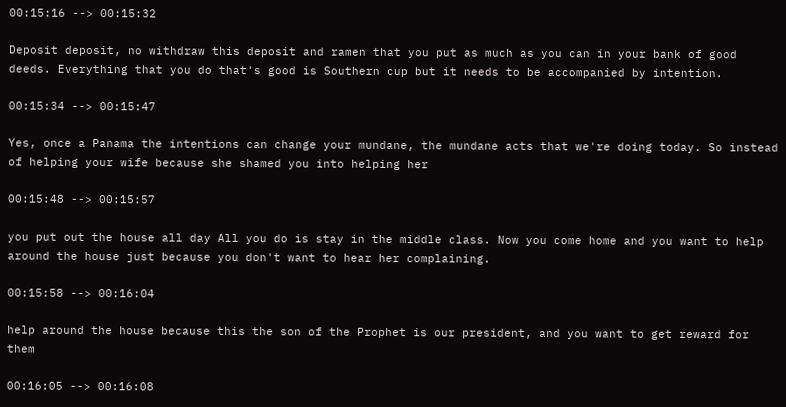00:15:16 --> 00:15:32

Deposit deposit, no withdraw this deposit and ramen that you put as much as you can in your bank of good deeds. Everything that you do that's good is Southern cup but it needs to be accompanied by intention.

00:15:34 --> 00:15:47

Yes, once a Panama the intentions can change your mundane, the mundane acts that we're doing today. So instead of helping your wife because she shamed you into helping her

00:15:48 --> 00:15:57

you put out the house all day All you do is stay in the middle class. Now you come home and you want to help around the house just because you don't want to hear her complaining.

00:15:58 --> 00:16:04

help around the house because this the son of the Prophet is our president, and you want to get reward for them

00:16:05 --> 00:16:08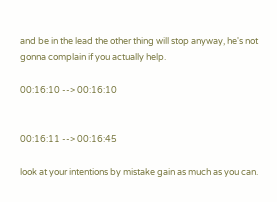and be in the lead the other thing will stop anyway, he's not gonna complain if you actually help.

00:16:10 --> 00:16:10


00:16:11 --> 00:16:45

look at your intentions by mistake gain as much as you can.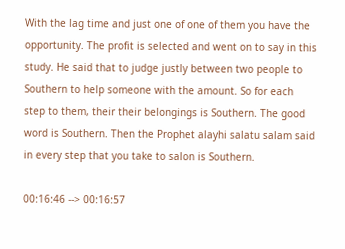With the lag time and just one of one of them you have the opportunity. The profit is selected and went on to say in this study. He said that to judge justly between two people to Southern to help someone with the amount. So for each step to them, their their belongings is Southern. The good word is Southern. Then the Prophet alayhi salatu salam said in every step that you take to salon is Southern.

00:16:46 --> 00:16:57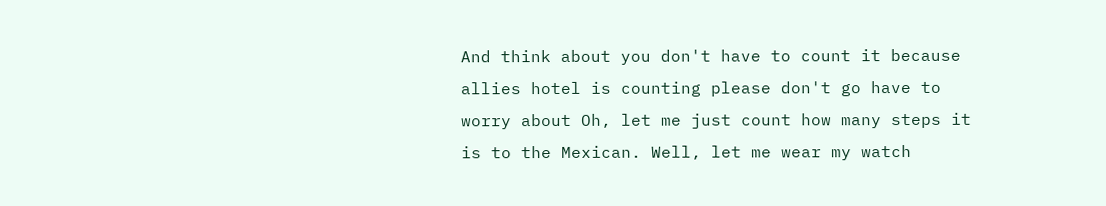And think about you don't have to count it because allies hotel is counting please don't go have to worry about Oh, let me just count how many steps it is to the Mexican. Well, let me wear my watch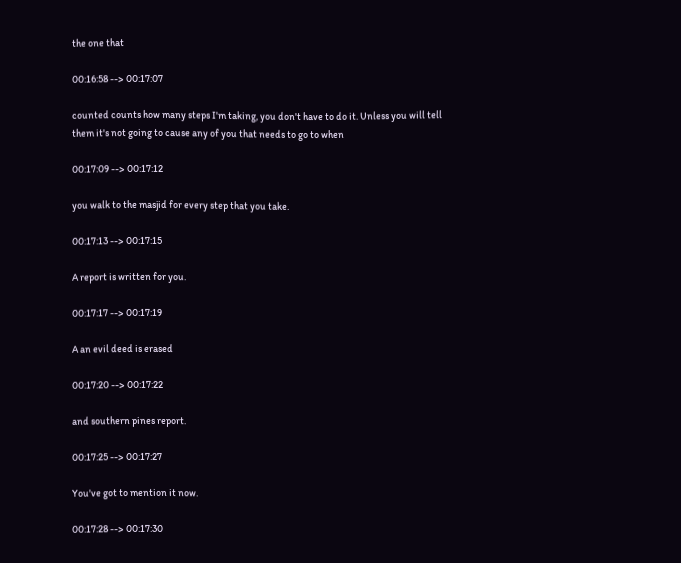the one that

00:16:58 --> 00:17:07

counted counts how many steps I'm taking, you don't have to do it. Unless you will tell them it's not going to cause any of you that needs to go to when

00:17:09 --> 00:17:12

you walk to the masjid for every step that you take.

00:17:13 --> 00:17:15

A report is written for you.

00:17:17 --> 00:17:19

A an evil deed is erased

00:17:20 --> 00:17:22

and southern pines report.

00:17:25 --> 00:17:27

You've got to mention it now.

00:17:28 --> 00:17:30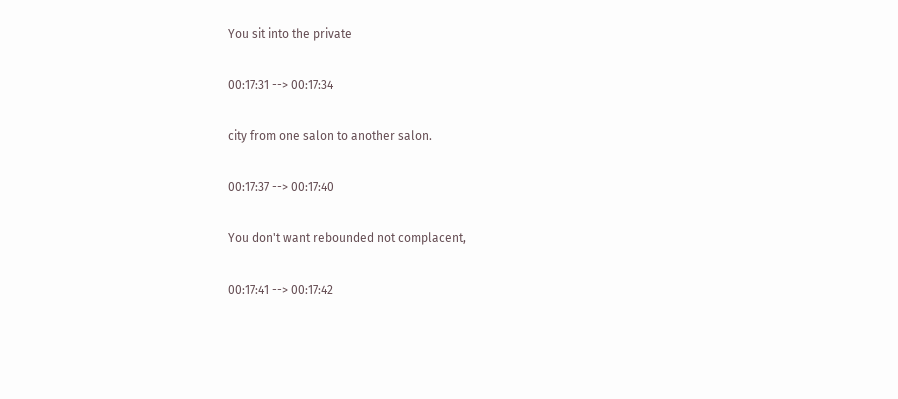You sit into the private

00:17:31 --> 00:17:34

city from one salon to another salon.

00:17:37 --> 00:17:40

You don't want rebounded not complacent,

00:17:41 --> 00:17:42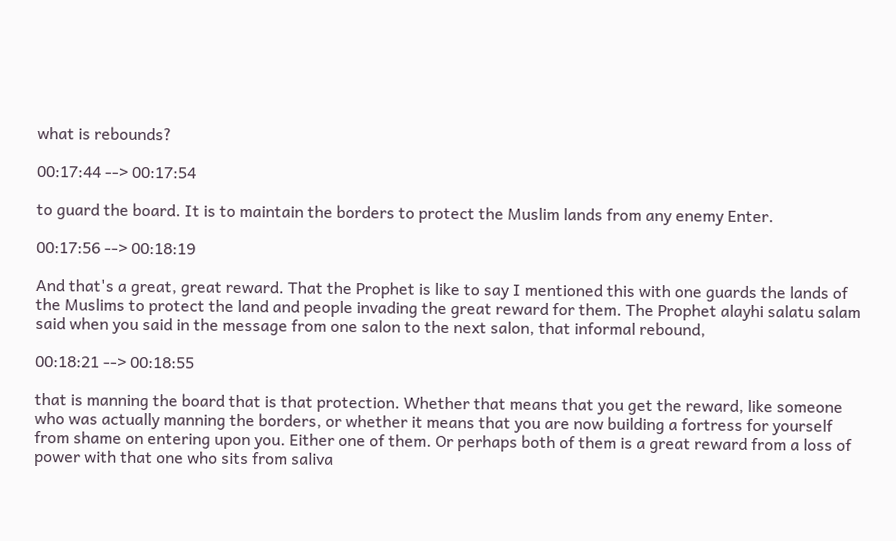what is rebounds?

00:17:44 --> 00:17:54

to guard the board. It is to maintain the borders to protect the Muslim lands from any enemy Enter.

00:17:56 --> 00:18:19

And that's a great, great reward. That the Prophet is like to say I mentioned this with one guards the lands of the Muslims to protect the land and people invading the great reward for them. The Prophet alayhi salatu salam said when you said in the message from one salon to the next salon, that informal rebound,

00:18:21 --> 00:18:55

that is manning the board that is that protection. Whether that means that you get the reward, like someone who was actually manning the borders, or whether it means that you are now building a fortress for yourself from shame on entering upon you. Either one of them. Or perhaps both of them is a great reward from a loss of power with that one who sits from saliva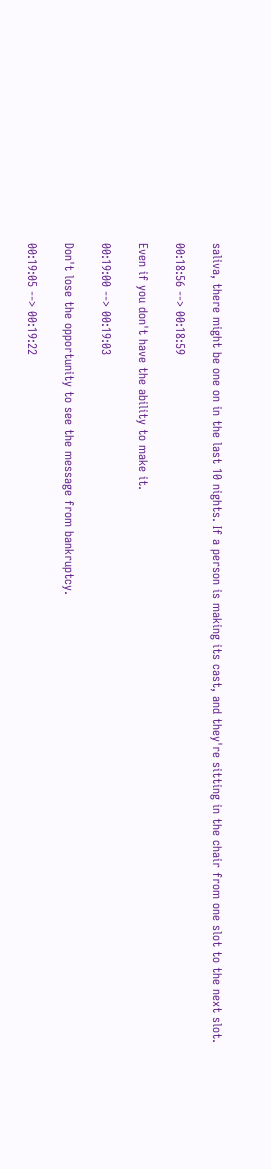saliva, there might be one on in the last 10 nights. If a person is making its cast, and they're sitting in the chair from one slot to the next slot.

00:18:56 --> 00:18:59

Even if you don't have the ability to make it.

00:19:00 --> 00:19:03

Don't lose the opportunity to see the message from bankruptcy.

00:19:05 --> 00:19:22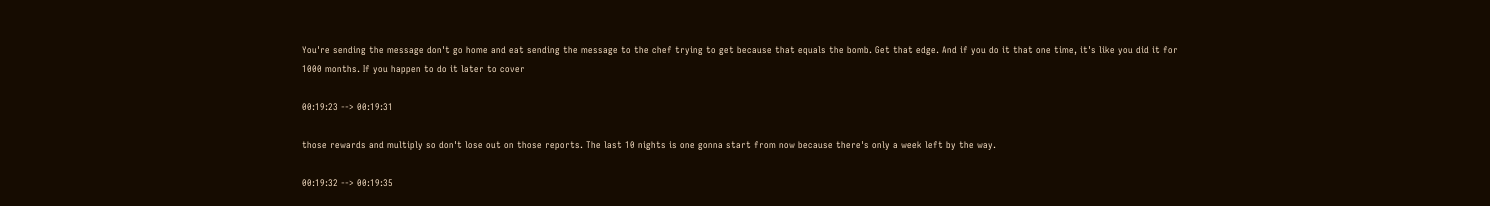You're sending the message don't go home and eat sending the message to the chef trying to get because that equals the bomb. Get that edge. And if you do it that one time, it's like you did it for 1000 months. If you happen to do it later to cover

00:19:23 --> 00:19:31

those rewards and multiply so don't lose out on those reports. The last 10 nights is one gonna start from now because there's only a week left by the way.

00:19:32 --> 00:19:35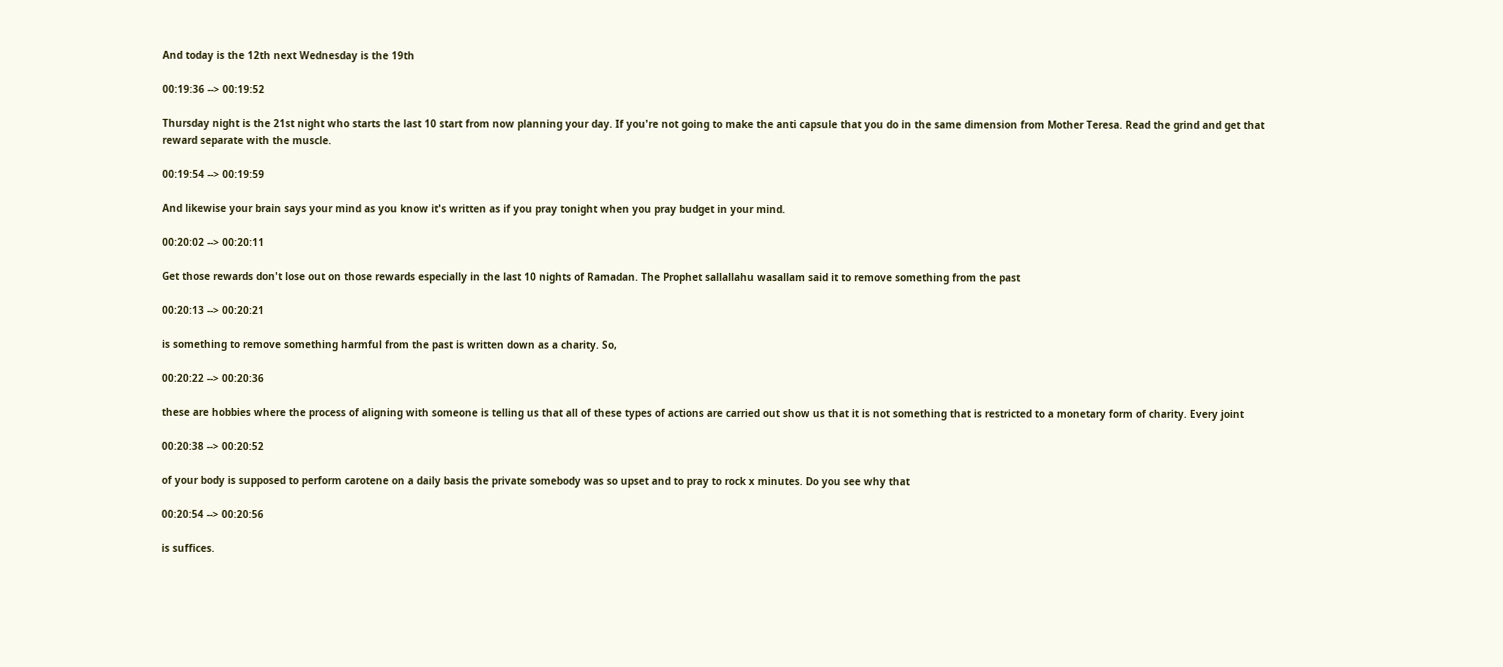And today is the 12th next Wednesday is the 19th

00:19:36 --> 00:19:52

Thursday night is the 21st night who starts the last 10 start from now planning your day. If you're not going to make the anti capsule that you do in the same dimension from Mother Teresa. Read the grind and get that reward separate with the muscle.

00:19:54 --> 00:19:59

And likewise your brain says your mind as you know it's written as if you pray tonight when you pray budget in your mind.

00:20:02 --> 00:20:11

Get those rewards don't lose out on those rewards especially in the last 10 nights of Ramadan. The Prophet sallallahu wasallam said it to remove something from the past

00:20:13 --> 00:20:21

is something to remove something harmful from the past is written down as a charity. So,

00:20:22 --> 00:20:36

these are hobbies where the process of aligning with someone is telling us that all of these types of actions are carried out show us that it is not something that is restricted to a monetary form of charity. Every joint

00:20:38 --> 00:20:52

of your body is supposed to perform carotene on a daily basis the private somebody was so upset and to pray to rock x minutes. Do you see why that

00:20:54 --> 00:20:56

is suffices.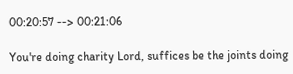00:20:57 --> 00:21:06

You're doing charity Lord, suffices be the joints doing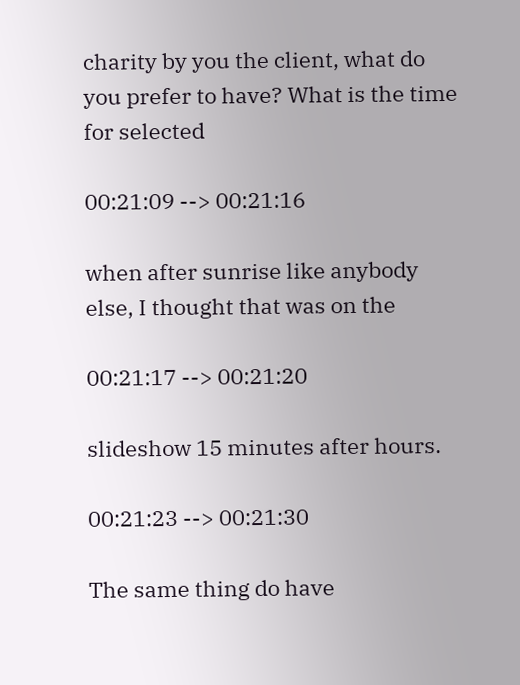charity by you the client, what do you prefer to have? What is the time for selected

00:21:09 --> 00:21:16

when after sunrise like anybody else, I thought that was on the

00:21:17 --> 00:21:20

slideshow 15 minutes after hours.

00:21:23 --> 00:21:30

The same thing do have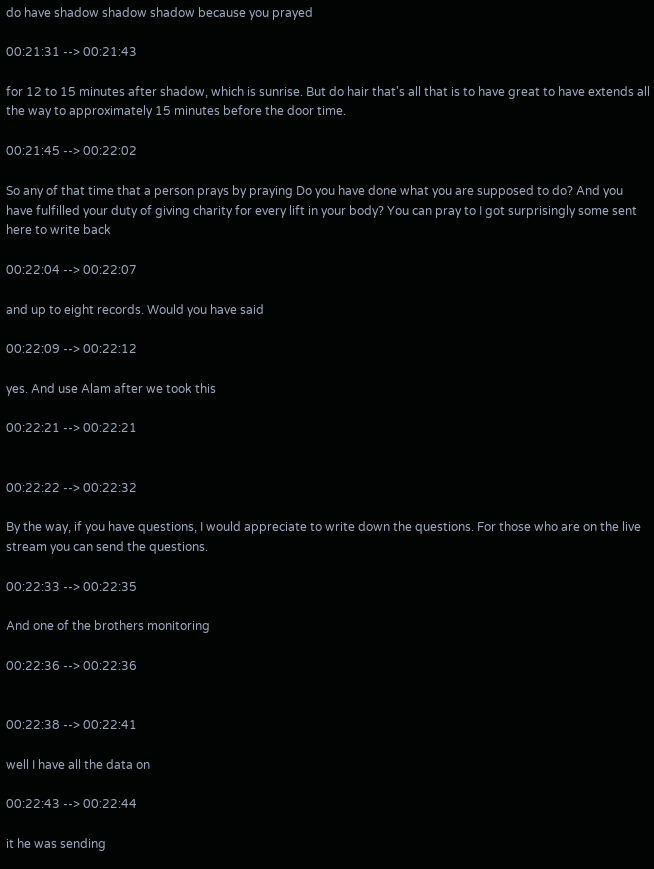do have shadow shadow shadow because you prayed

00:21:31 --> 00:21:43

for 12 to 15 minutes after shadow, which is sunrise. But do hair that's all that is to have great to have extends all the way to approximately 15 minutes before the door time.

00:21:45 --> 00:22:02

So any of that time that a person prays by praying Do you have done what you are supposed to do? And you have fulfilled your duty of giving charity for every lift in your body? You can pray to I got surprisingly some sent here to write back

00:22:04 --> 00:22:07

and up to eight records. Would you have said

00:22:09 --> 00:22:12

yes. And use Alam after we took this

00:22:21 --> 00:22:21


00:22:22 --> 00:22:32

By the way, if you have questions, I would appreciate to write down the questions. For those who are on the live stream you can send the questions.

00:22:33 --> 00:22:35

And one of the brothers monitoring

00:22:36 --> 00:22:36


00:22:38 --> 00:22:41

well I have all the data on

00:22:43 --> 00:22:44

it he was sending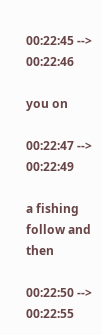00:22:45 --> 00:22:46

you on

00:22:47 --> 00:22:49

a fishing follow and then

00:22:50 --> 00:22:55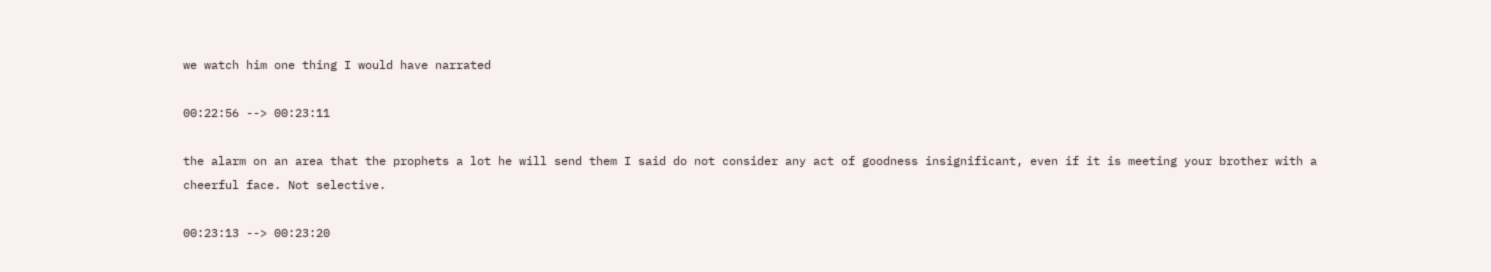we watch him one thing I would have narrated

00:22:56 --> 00:23:11

the alarm on an area that the prophets a lot he will send them I said do not consider any act of goodness insignificant, even if it is meeting your brother with a cheerful face. Not selective.

00:23:13 --> 00:23:20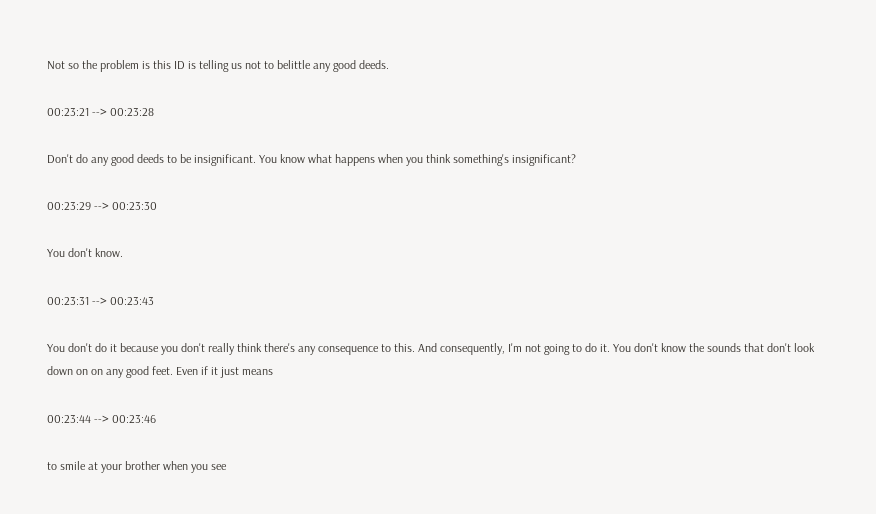Not so the problem is this ID is telling us not to belittle any good deeds.

00:23:21 --> 00:23:28

Don't do any good deeds to be insignificant. You know what happens when you think something's insignificant?

00:23:29 --> 00:23:30

You don't know.

00:23:31 --> 00:23:43

You don't do it because you don't really think there's any consequence to this. And consequently, I'm not going to do it. You don't know the sounds that don't look down on on any good feet. Even if it just means

00:23:44 --> 00:23:46

to smile at your brother when you see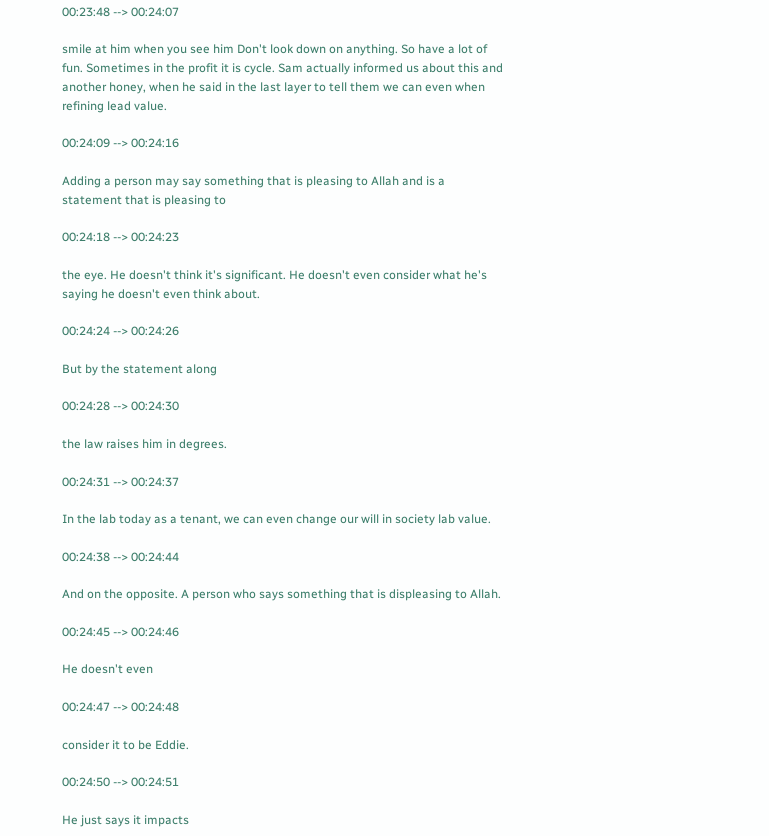00:23:48 --> 00:24:07

smile at him when you see him Don't look down on anything. So have a lot of fun. Sometimes in the profit it is cycle. Sam actually informed us about this and another honey, when he said in the last layer to tell them we can even when refining lead value.

00:24:09 --> 00:24:16

Adding a person may say something that is pleasing to Allah and is a statement that is pleasing to

00:24:18 --> 00:24:23

the eye. He doesn't think it's significant. He doesn't even consider what he's saying he doesn't even think about.

00:24:24 --> 00:24:26

But by the statement along

00:24:28 --> 00:24:30

the law raises him in degrees.

00:24:31 --> 00:24:37

In the lab today as a tenant, we can even change our will in society lab value.

00:24:38 --> 00:24:44

And on the opposite. A person who says something that is displeasing to Allah.

00:24:45 --> 00:24:46

He doesn't even

00:24:47 --> 00:24:48

consider it to be Eddie.

00:24:50 --> 00:24:51

He just says it impacts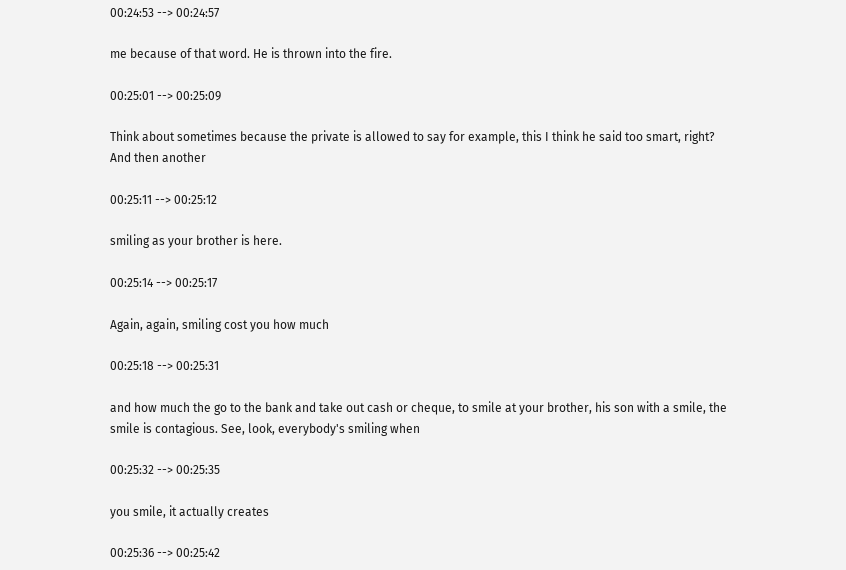00:24:53 --> 00:24:57

me because of that word. He is thrown into the fire.

00:25:01 --> 00:25:09

Think about sometimes because the private is allowed to say for example, this I think he said too smart, right? And then another

00:25:11 --> 00:25:12

smiling as your brother is here.

00:25:14 --> 00:25:17

Again, again, smiling cost you how much

00:25:18 --> 00:25:31

and how much the go to the bank and take out cash or cheque, to smile at your brother, his son with a smile, the smile is contagious. See, look, everybody's smiling when

00:25:32 --> 00:25:35

you smile, it actually creates

00:25:36 --> 00:25:42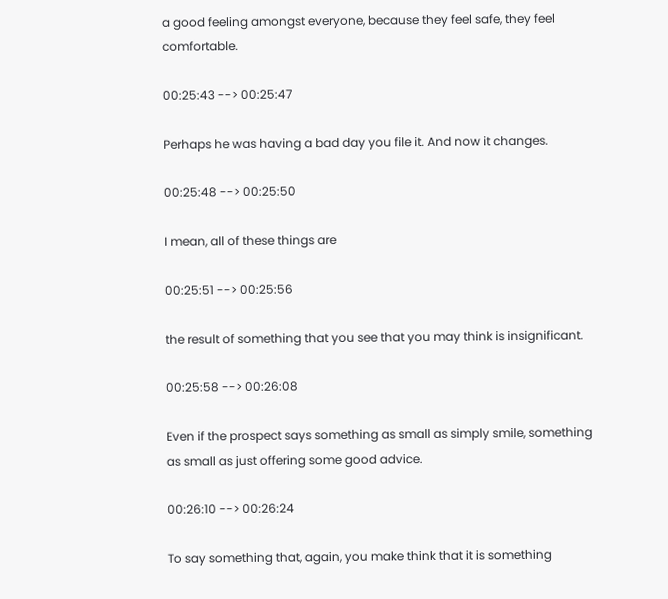a good feeling amongst everyone, because they feel safe, they feel comfortable.

00:25:43 --> 00:25:47

Perhaps he was having a bad day you file it. And now it changes.

00:25:48 --> 00:25:50

I mean, all of these things are

00:25:51 --> 00:25:56

the result of something that you see that you may think is insignificant.

00:25:58 --> 00:26:08

Even if the prospect says something as small as simply smile, something as small as just offering some good advice.

00:26:10 --> 00:26:24

To say something that, again, you make think that it is something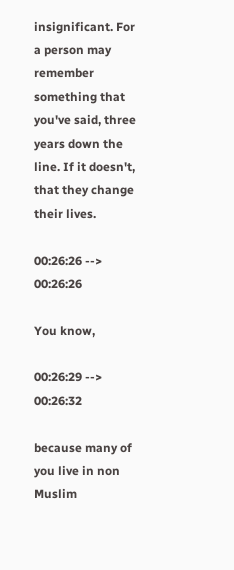insignificant. For a person may remember something that you've said, three years down the line. If it doesn't, that they change their lives.

00:26:26 --> 00:26:26

You know,

00:26:29 --> 00:26:32

because many of you live in non Muslim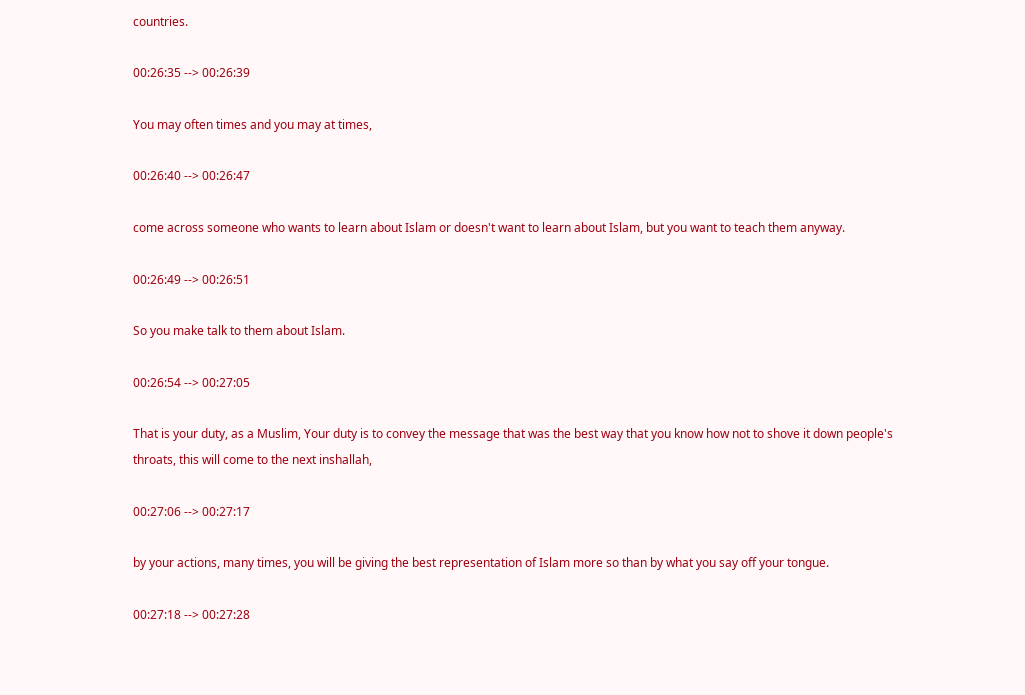countries.

00:26:35 --> 00:26:39

You may often times and you may at times,

00:26:40 --> 00:26:47

come across someone who wants to learn about Islam or doesn't want to learn about Islam, but you want to teach them anyway.

00:26:49 --> 00:26:51

So you make talk to them about Islam.

00:26:54 --> 00:27:05

That is your duty, as a Muslim, Your duty is to convey the message that was the best way that you know how not to shove it down people's throats, this will come to the next inshallah,

00:27:06 --> 00:27:17

by your actions, many times, you will be giving the best representation of Islam more so than by what you say off your tongue.

00:27:18 --> 00:27:28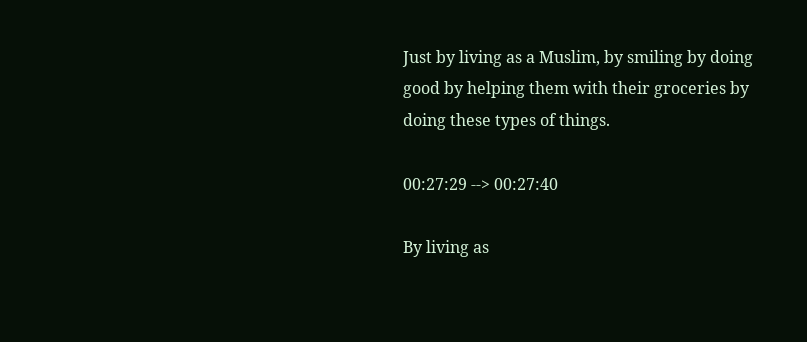Just by living as a Muslim, by smiling by doing good by helping them with their groceries by doing these types of things.

00:27:29 --> 00:27:40

By living as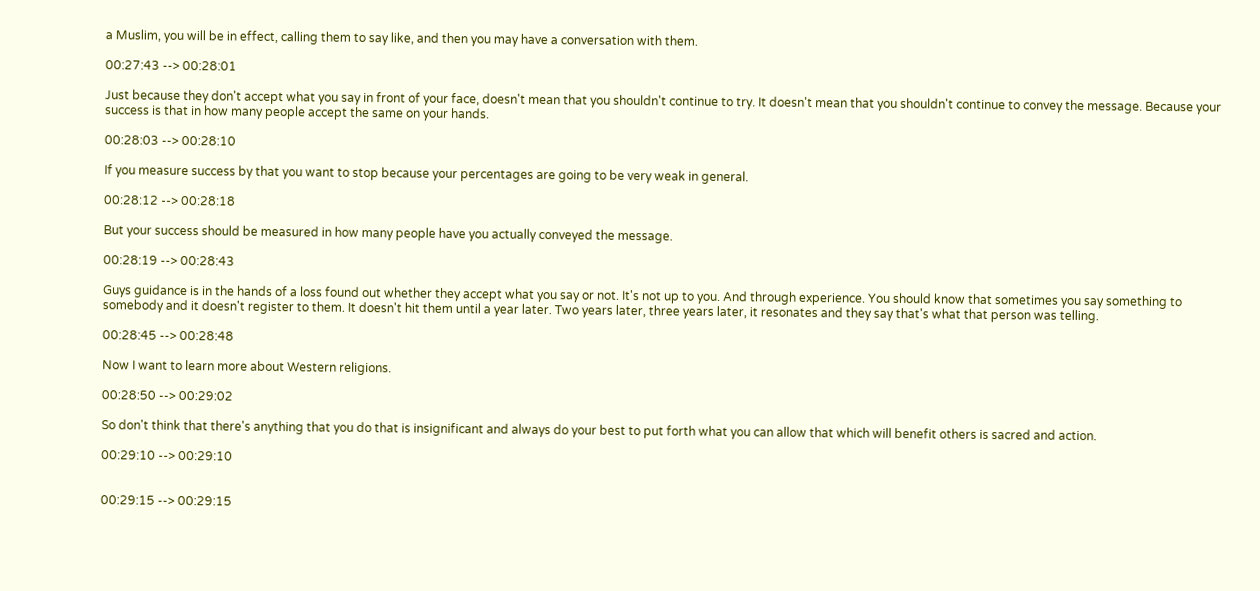a Muslim, you will be in effect, calling them to say like, and then you may have a conversation with them.

00:27:43 --> 00:28:01

Just because they don't accept what you say in front of your face, doesn't mean that you shouldn't continue to try. It doesn't mean that you shouldn't continue to convey the message. Because your success is that in how many people accept the same on your hands.

00:28:03 --> 00:28:10

If you measure success by that you want to stop because your percentages are going to be very weak in general.

00:28:12 --> 00:28:18

But your success should be measured in how many people have you actually conveyed the message.

00:28:19 --> 00:28:43

Guys guidance is in the hands of a loss found out whether they accept what you say or not. It's not up to you. And through experience. You should know that sometimes you say something to somebody and it doesn't register to them. It doesn't hit them until a year later. Two years later, three years later, it resonates and they say that's what that person was telling.

00:28:45 --> 00:28:48

Now I want to learn more about Western religions.

00:28:50 --> 00:29:02

So don't think that there's anything that you do that is insignificant and always do your best to put forth what you can allow that which will benefit others is sacred and action.

00:29:10 --> 00:29:10


00:29:15 --> 00:29:15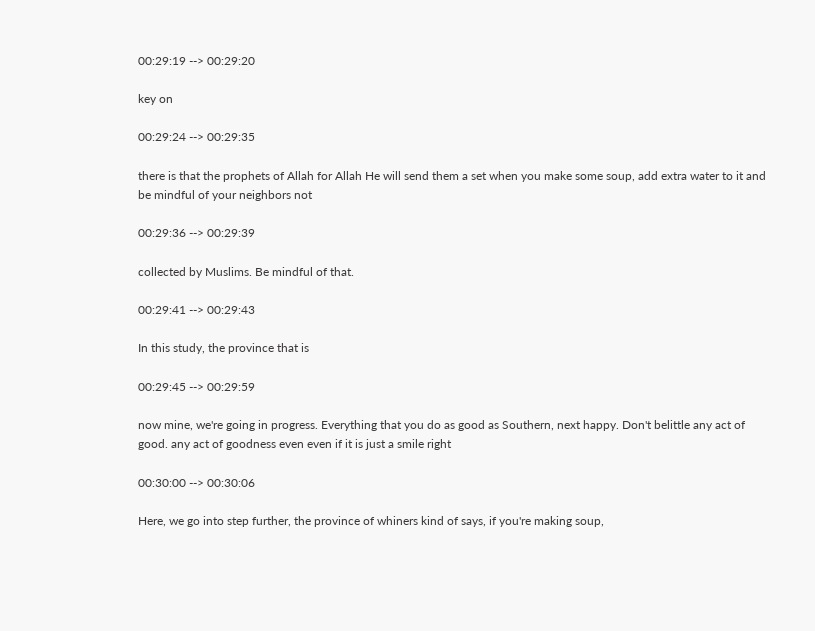00:29:19 --> 00:29:20

key on

00:29:24 --> 00:29:35

there is that the prophets of Allah for Allah He will send them a set when you make some soup, add extra water to it and be mindful of your neighbors not

00:29:36 --> 00:29:39

collected by Muslims. Be mindful of that.

00:29:41 --> 00:29:43

In this study, the province that is

00:29:45 --> 00:29:59

now mine, we're going in progress. Everything that you do as good as Southern, next happy. Don't belittle any act of good. any act of goodness even even if it is just a smile right

00:30:00 --> 00:30:06

Here, we go into step further, the province of whiners kind of says, if you're making soup,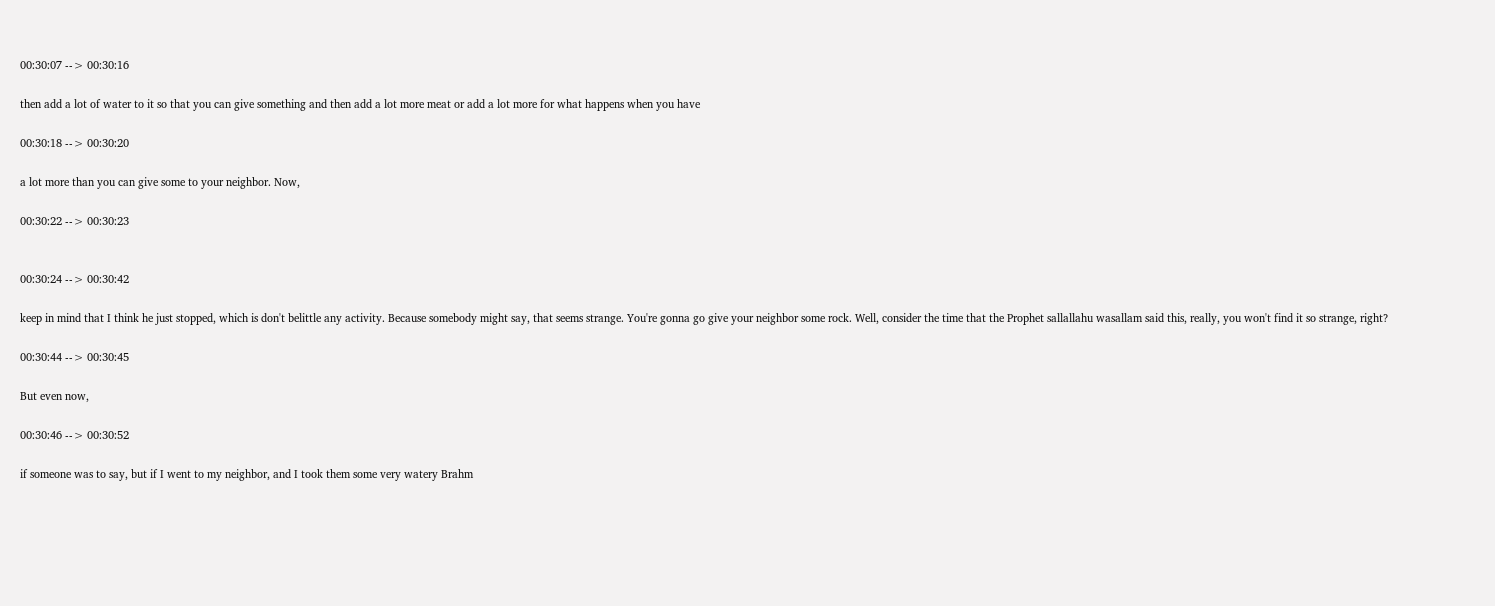00:30:07 --> 00:30:16

then add a lot of water to it so that you can give something and then add a lot more meat or add a lot more for what happens when you have

00:30:18 --> 00:30:20

a lot more than you can give some to your neighbor. Now,

00:30:22 --> 00:30:23


00:30:24 --> 00:30:42

keep in mind that I think he just stopped, which is don't belittle any activity. Because somebody might say, that seems strange. You're gonna go give your neighbor some rock. Well, consider the time that the Prophet sallallahu wasallam said this, really, you won't find it so strange, right?

00:30:44 --> 00:30:45

But even now,

00:30:46 --> 00:30:52

if someone was to say, but if I went to my neighbor, and I took them some very watery Brahm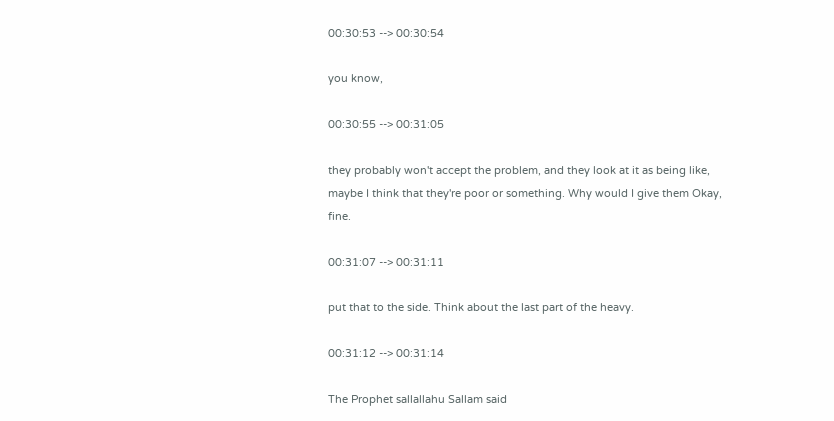00:30:53 --> 00:30:54

you know,

00:30:55 --> 00:31:05

they probably won't accept the problem, and they look at it as being like, maybe I think that they're poor or something. Why would I give them Okay, fine.

00:31:07 --> 00:31:11

put that to the side. Think about the last part of the heavy.

00:31:12 --> 00:31:14

The Prophet sallallahu Sallam said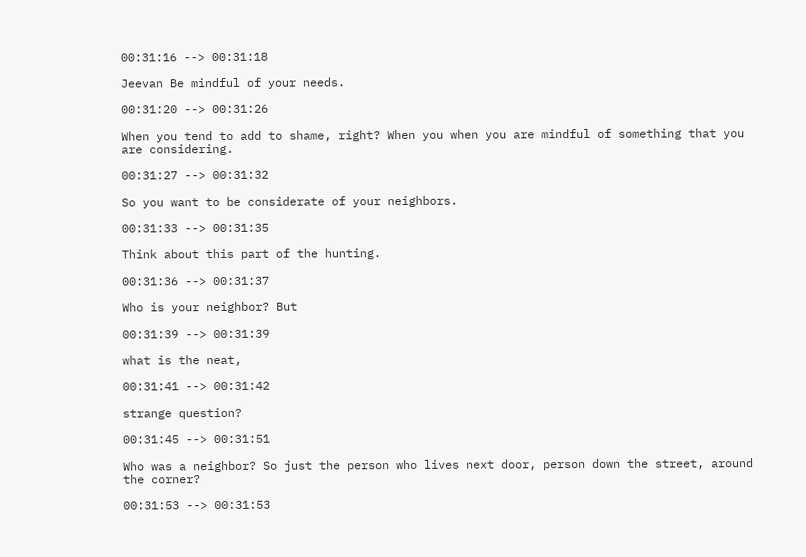00:31:16 --> 00:31:18

Jeevan Be mindful of your needs.

00:31:20 --> 00:31:26

When you tend to add to shame, right? When you when you are mindful of something that you are considering.

00:31:27 --> 00:31:32

So you want to be considerate of your neighbors.

00:31:33 --> 00:31:35

Think about this part of the hunting.

00:31:36 --> 00:31:37

Who is your neighbor? But

00:31:39 --> 00:31:39

what is the neat,

00:31:41 --> 00:31:42

strange question?

00:31:45 --> 00:31:51

Who was a neighbor? So just the person who lives next door, person down the street, around the corner?

00:31:53 --> 00:31:53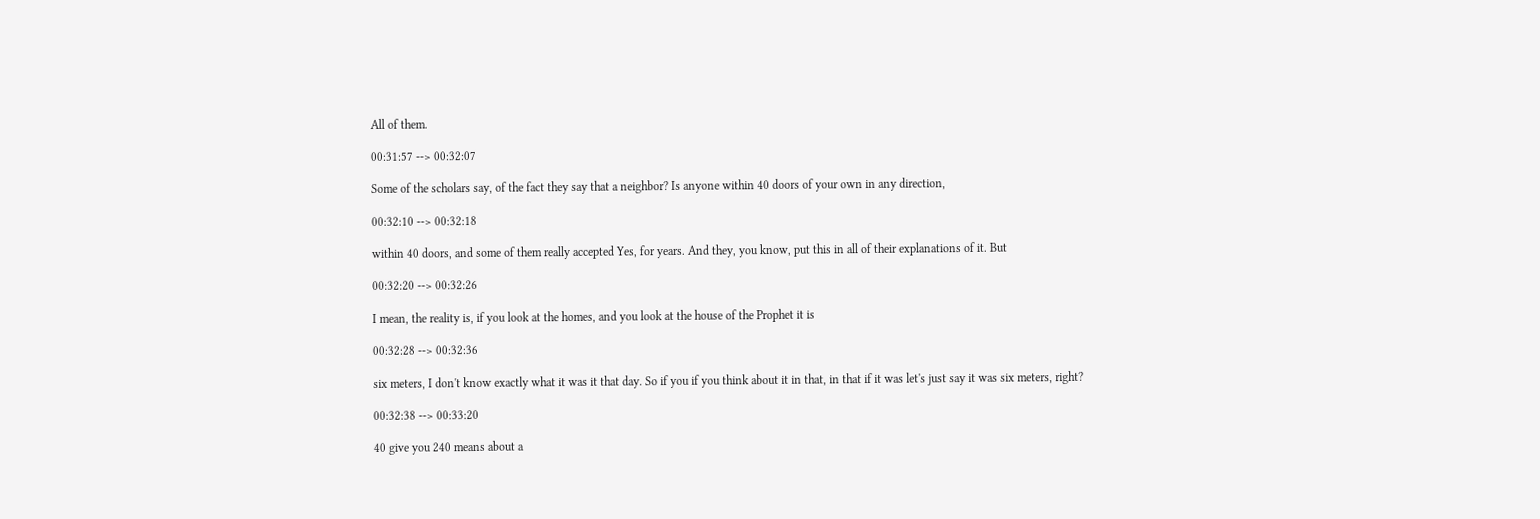All of them.

00:31:57 --> 00:32:07

Some of the scholars say, of the fact they say that a neighbor? Is anyone within 40 doors of your own in any direction,

00:32:10 --> 00:32:18

within 40 doors, and some of them really accepted Yes, for years. And they, you know, put this in all of their explanations of it. But

00:32:20 --> 00:32:26

I mean, the reality is, if you look at the homes, and you look at the house of the Prophet it is

00:32:28 --> 00:32:36

six meters, I don't know exactly what it was it that day. So if you if you think about it in that, in that if it was let's just say it was six meters, right?

00:32:38 --> 00:33:20

40 give you 240 means about a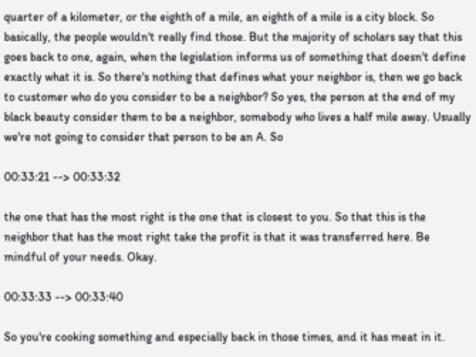quarter of a kilometer, or the eighth of a mile, an eighth of a mile is a city block. So basically, the people wouldn't really find those. But the majority of scholars say that this goes back to one, again, when the legislation informs us of something that doesn't define exactly what it is. So there's nothing that defines what your neighbor is, then we go back to customer who do you consider to be a neighbor? So yes, the person at the end of my black beauty consider them to be a neighbor, somebody who lives a half mile away. Usually we're not going to consider that person to be an A. So

00:33:21 --> 00:33:32

the one that has the most right is the one that is closest to you. So that this is the neighbor that has the most right take the profit is that it was transferred here. Be mindful of your needs. Okay.

00:33:33 --> 00:33:40

So you're cooking something and especially back in those times, and it has meat in it.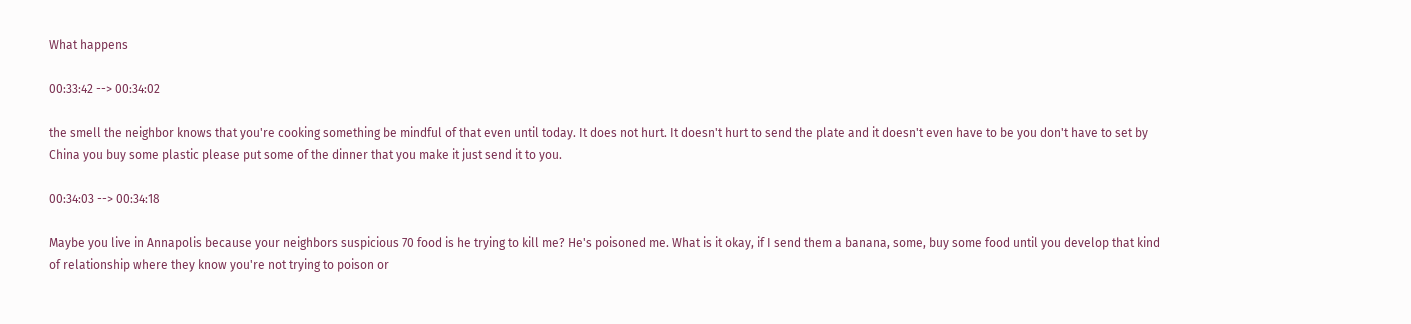What happens

00:33:42 --> 00:34:02

the smell the neighbor knows that you're cooking something be mindful of that even until today. It does not hurt. It doesn't hurt to send the plate and it doesn't even have to be you don't have to set by China you buy some plastic please put some of the dinner that you make it just send it to you.

00:34:03 --> 00:34:18

Maybe you live in Annapolis because your neighbors suspicious 70 food is he trying to kill me? He's poisoned me. What is it okay, if I send them a banana, some, buy some food until you develop that kind of relationship where they know you're not trying to poison or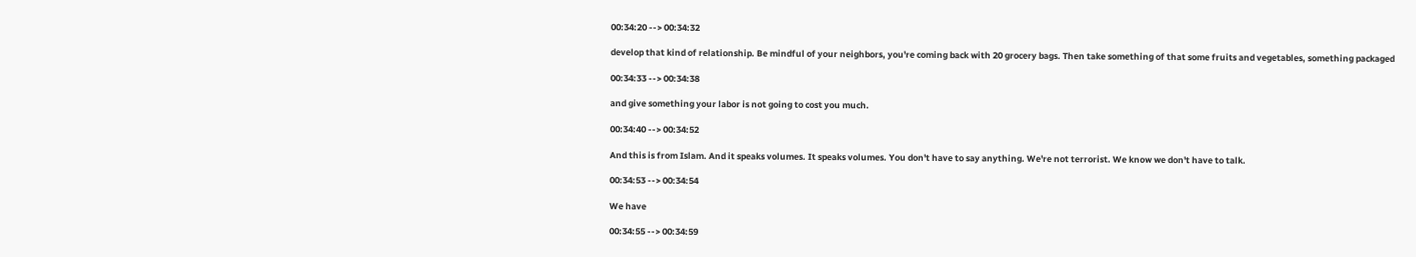00:34:20 --> 00:34:32

develop that kind of relationship. Be mindful of your neighbors, you're coming back with 20 grocery bags. Then take something of that some fruits and vegetables, something packaged

00:34:33 --> 00:34:38

and give something your labor is not going to cost you much.

00:34:40 --> 00:34:52

And this is from Islam. And it speaks volumes. It speaks volumes. You don't have to say anything. We're not terrorist. We know we don't have to talk.

00:34:53 --> 00:34:54

We have

00:34:55 --> 00:34:59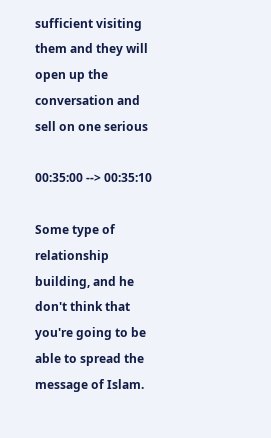sufficient visiting them and they will open up the conversation and sell on one serious

00:35:00 --> 00:35:10

Some type of relationship building, and he don't think that you're going to be able to spread the message of Islam.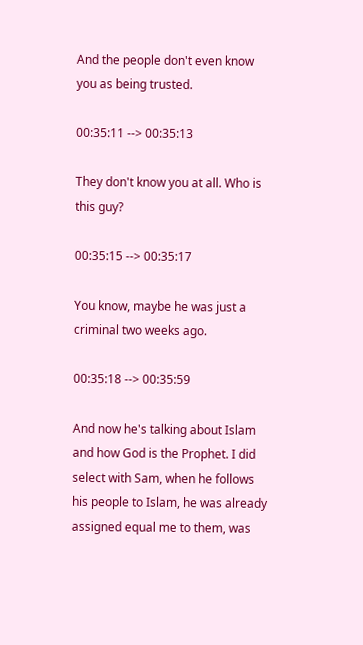And the people don't even know you as being trusted.

00:35:11 --> 00:35:13

They don't know you at all. Who is this guy?

00:35:15 --> 00:35:17

You know, maybe he was just a criminal two weeks ago.

00:35:18 --> 00:35:59

And now he's talking about Islam and how God is the Prophet. I did select with Sam, when he follows his people to Islam, he was already assigned equal me to them, was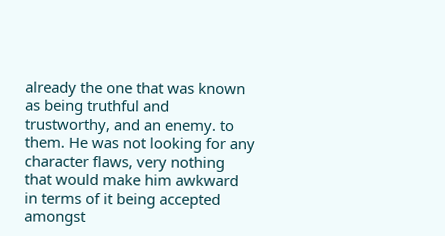already the one that was known as being truthful and trustworthy, and an enemy. to them. He was not looking for any character flaws, very nothing that would make him awkward in terms of it being accepted amongst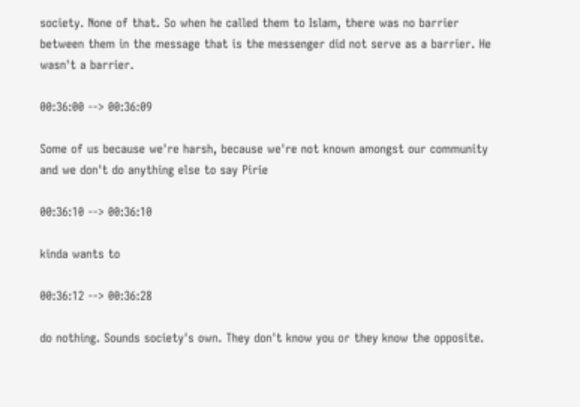society. None of that. So when he called them to Islam, there was no barrier between them in the message that is the messenger did not serve as a barrier. He wasn't a barrier.

00:36:00 --> 00:36:09

Some of us because we're harsh, because we're not known amongst our community and we don't do anything else to say Pirie

00:36:10 --> 00:36:10

kinda wants to

00:36:12 --> 00:36:28

do nothing. Sounds society's own. They don't know you or they know the opposite.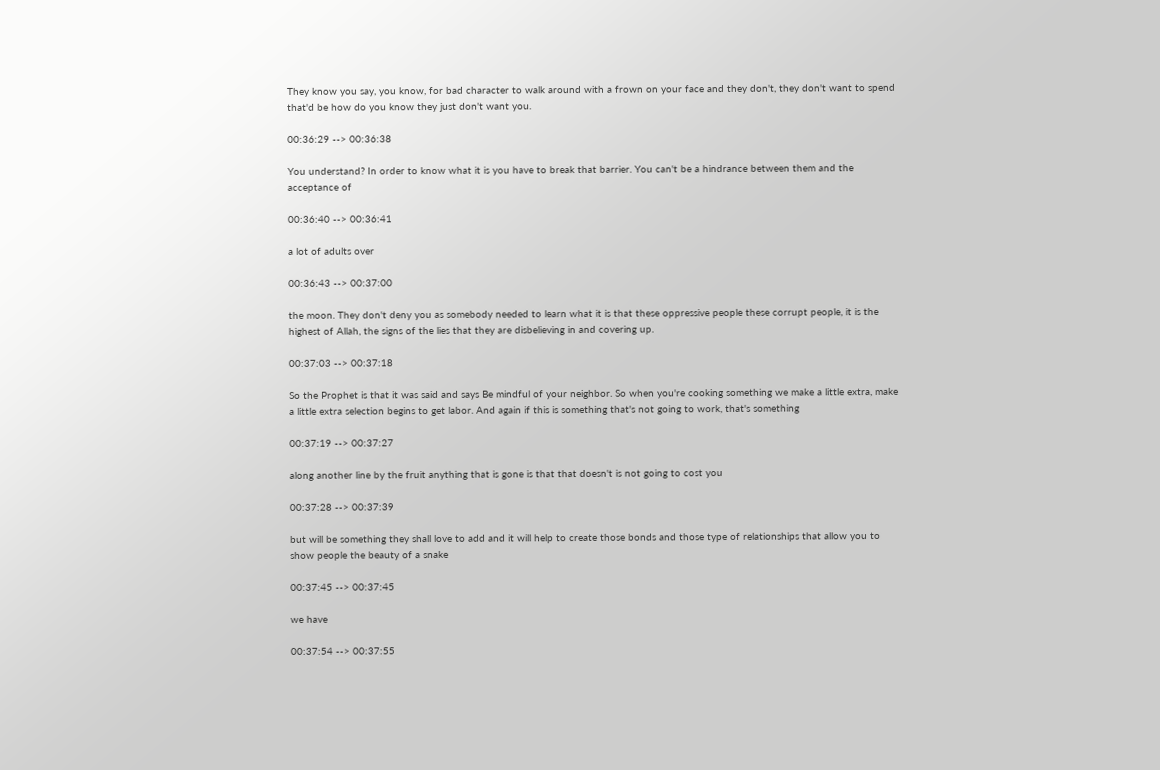They know you say, you know, for bad character to walk around with a frown on your face and they don't, they don't want to spend that'd be how do you know they just don't want you.

00:36:29 --> 00:36:38

You understand? In order to know what it is you have to break that barrier. You can't be a hindrance between them and the acceptance of

00:36:40 --> 00:36:41

a lot of adults over

00:36:43 --> 00:37:00

the moon. They don't deny you as somebody needed to learn what it is that these oppressive people these corrupt people, it is the highest of Allah, the signs of the lies that they are disbelieving in and covering up.

00:37:03 --> 00:37:18

So the Prophet is that it was said and says Be mindful of your neighbor. So when you're cooking something we make a little extra, make a little extra selection begins to get labor. And again if this is something that's not going to work, that's something

00:37:19 --> 00:37:27

along another line by the fruit anything that is gone is that that doesn't is not going to cost you

00:37:28 --> 00:37:39

but will be something they shall love to add and it will help to create those bonds and those type of relationships that allow you to show people the beauty of a snake

00:37:45 --> 00:37:45

we have

00:37:54 --> 00:37:55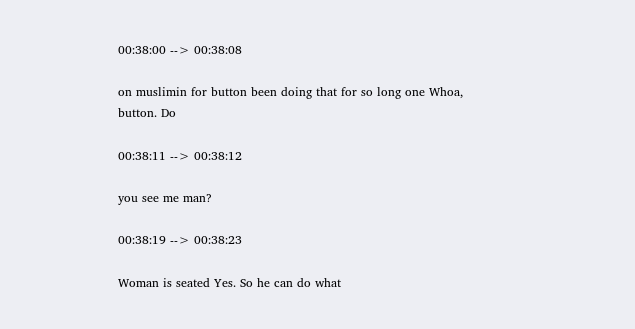00:38:00 --> 00:38:08

on muslimin for button been doing that for so long one Whoa, button. Do

00:38:11 --> 00:38:12

you see me man?

00:38:19 --> 00:38:23

Woman is seated Yes. So he can do what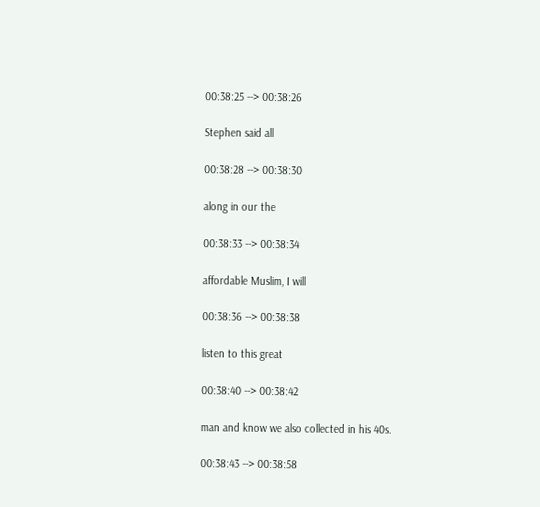00:38:25 --> 00:38:26

Stephen said all

00:38:28 --> 00:38:30

along in our the

00:38:33 --> 00:38:34

affordable Muslim, I will

00:38:36 --> 00:38:38

listen to this great

00:38:40 --> 00:38:42

man and know we also collected in his 40s.

00:38:43 --> 00:38:58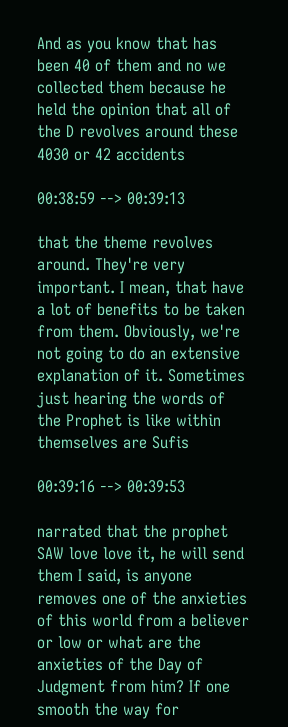And as you know that has been 40 of them and no we collected them because he held the opinion that all of the D revolves around these 4030 or 42 accidents

00:38:59 --> 00:39:13

that the theme revolves around. They're very important. I mean, that have a lot of benefits to be taken from them. Obviously, we're not going to do an extensive explanation of it. Sometimes just hearing the words of the Prophet is like within themselves are Sufis

00:39:16 --> 00:39:53

narrated that the prophet SAW love love it, he will send them I said, is anyone removes one of the anxieties of this world from a believer or low or what are the anxieties of the Day of Judgment from him? If one smooth the way for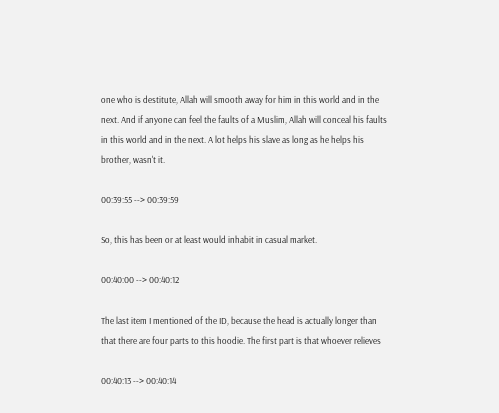one who is destitute, Allah will smooth away for him in this world and in the next. And if anyone can feel the faults of a Muslim, Allah will conceal his faults in this world and in the next. A lot helps his slave as long as he helps his brother, wasn't it.

00:39:55 --> 00:39:59

So, this has been or at least would inhabit in casual market.

00:40:00 --> 00:40:12

The last item I mentioned of the ID, because the head is actually longer than that there are four parts to this hoodie. The first part is that whoever relieves

00:40:13 --> 00:40:14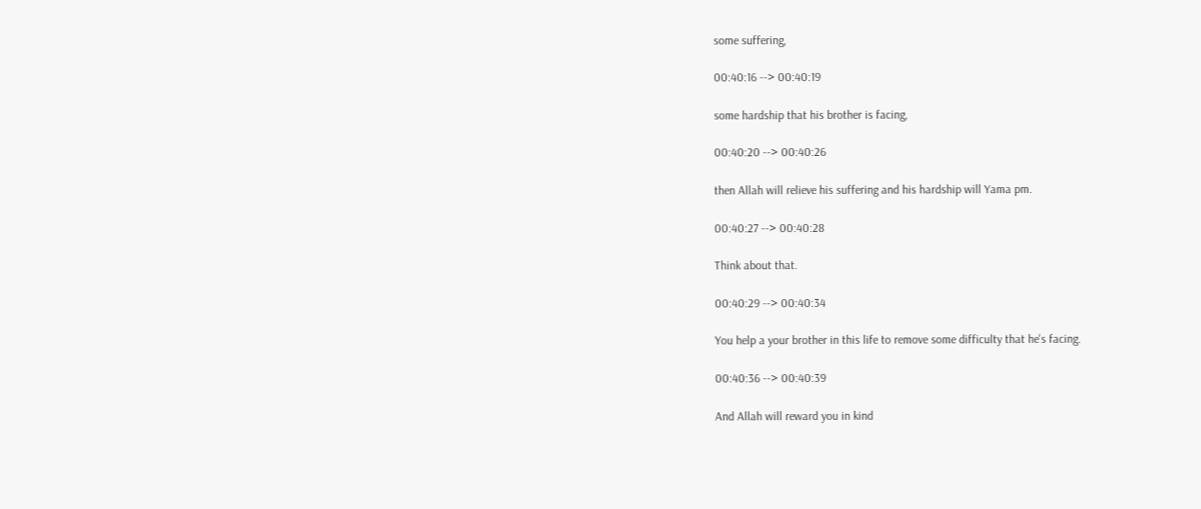some suffering,

00:40:16 --> 00:40:19

some hardship that his brother is facing,

00:40:20 --> 00:40:26

then Allah will relieve his suffering and his hardship will Yama pm.

00:40:27 --> 00:40:28

Think about that.

00:40:29 --> 00:40:34

You help a your brother in this life to remove some difficulty that he's facing.

00:40:36 --> 00:40:39

And Allah will reward you in kind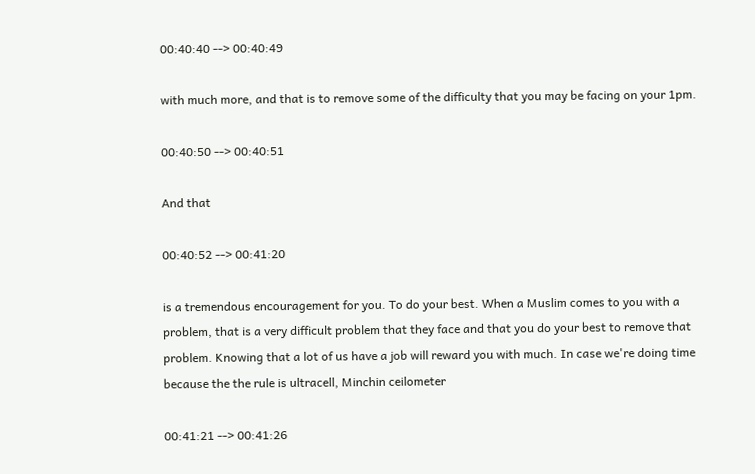00:40:40 --> 00:40:49

with much more, and that is to remove some of the difficulty that you may be facing on your 1pm.

00:40:50 --> 00:40:51

And that

00:40:52 --> 00:41:20

is a tremendous encouragement for you. To do your best. When a Muslim comes to you with a problem, that is a very difficult problem that they face and that you do your best to remove that problem. Knowing that a lot of us have a job will reward you with much. In case we're doing time because the the rule is ultracell, Minchin ceilometer

00:41:21 --> 00:41:26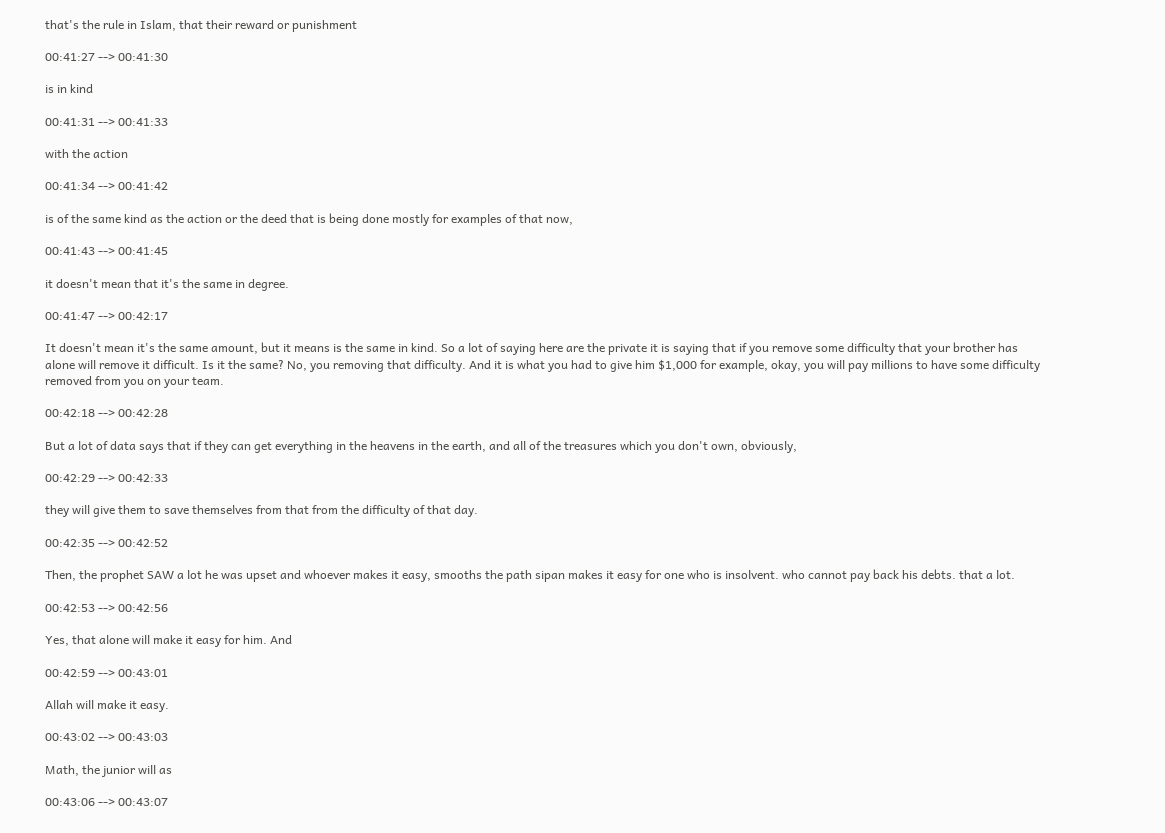that's the rule in Islam, that their reward or punishment

00:41:27 --> 00:41:30

is in kind

00:41:31 --> 00:41:33

with the action

00:41:34 --> 00:41:42

is of the same kind as the action or the deed that is being done mostly for examples of that now,

00:41:43 --> 00:41:45

it doesn't mean that it's the same in degree.

00:41:47 --> 00:42:17

It doesn't mean it's the same amount, but it means is the same in kind. So a lot of saying here are the private it is saying that if you remove some difficulty that your brother has alone will remove it difficult. Is it the same? No, you removing that difficulty. And it is what you had to give him $1,000 for example, okay, you will pay millions to have some difficulty removed from you on your team.

00:42:18 --> 00:42:28

But a lot of data says that if they can get everything in the heavens in the earth, and all of the treasures which you don't own, obviously,

00:42:29 --> 00:42:33

they will give them to save themselves from that from the difficulty of that day.

00:42:35 --> 00:42:52

Then, the prophet SAW a lot he was upset and whoever makes it easy, smooths the path sipan makes it easy for one who is insolvent. who cannot pay back his debts. that a lot.

00:42:53 --> 00:42:56

Yes, that alone will make it easy for him. And

00:42:59 --> 00:43:01

Allah will make it easy.

00:43:02 --> 00:43:03

Math, the junior will as

00:43:06 --> 00:43:07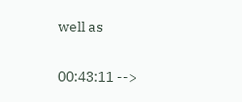well as

00:43:11 -->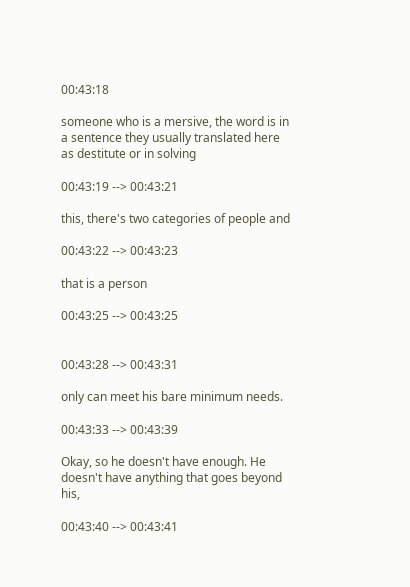00:43:18

someone who is a mersive, the word is in a sentence they usually translated here as destitute or in solving

00:43:19 --> 00:43:21

this, there's two categories of people and

00:43:22 --> 00:43:23

that is a person

00:43:25 --> 00:43:25


00:43:28 --> 00:43:31

only can meet his bare minimum needs.

00:43:33 --> 00:43:39

Okay, so he doesn't have enough. He doesn't have anything that goes beyond his,

00:43:40 --> 00:43:41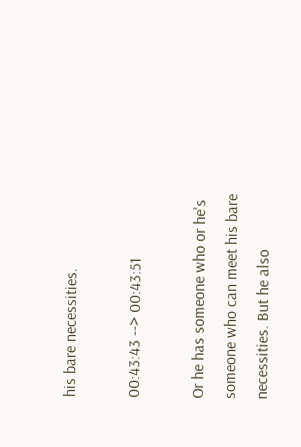his bare necessities.

00:43:43 --> 00:43:51

Or he has someone who or he's someone who can meet his bare necessities. But he also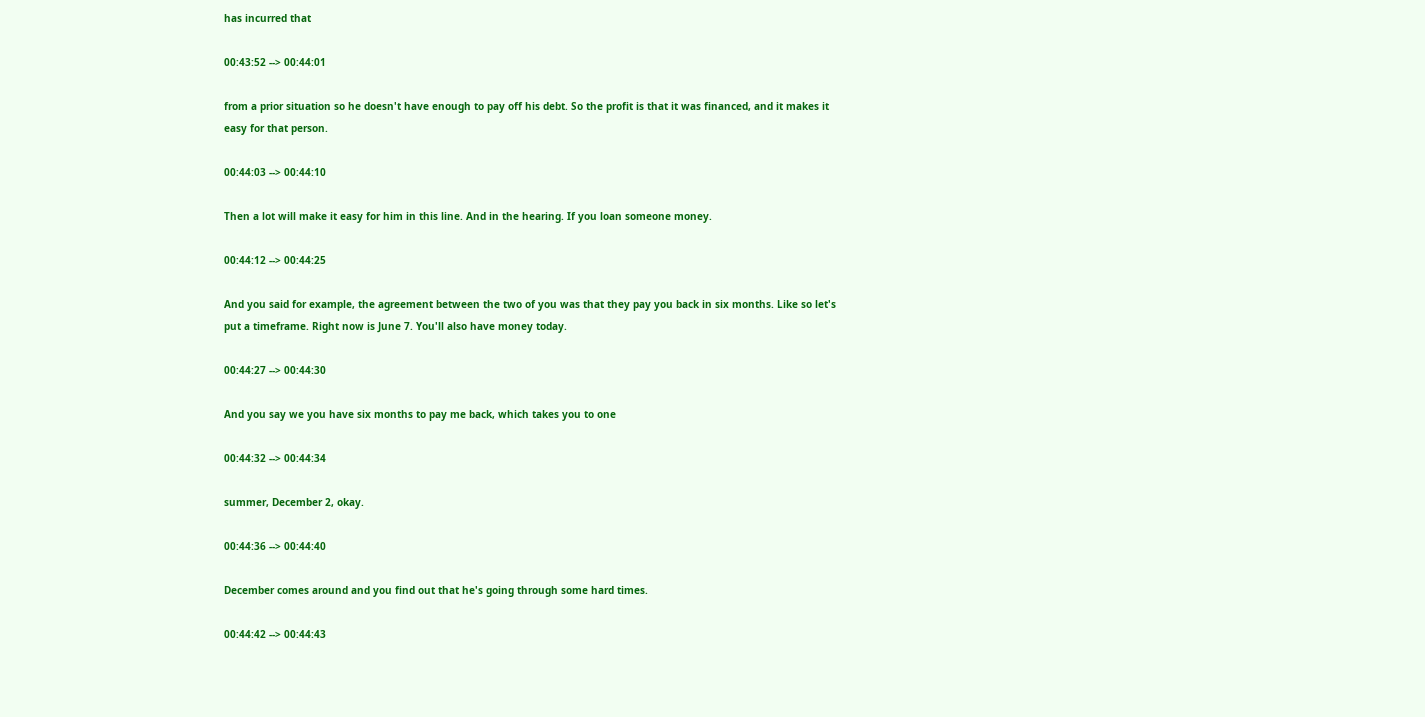has incurred that

00:43:52 --> 00:44:01

from a prior situation so he doesn't have enough to pay off his debt. So the profit is that it was financed, and it makes it easy for that person.

00:44:03 --> 00:44:10

Then a lot will make it easy for him in this line. And in the hearing. If you loan someone money.

00:44:12 --> 00:44:25

And you said for example, the agreement between the two of you was that they pay you back in six months. Like so let's put a timeframe. Right now is June 7. You'll also have money today.

00:44:27 --> 00:44:30

And you say we you have six months to pay me back, which takes you to one

00:44:32 --> 00:44:34

summer, December 2, okay.

00:44:36 --> 00:44:40

December comes around and you find out that he's going through some hard times.

00:44:42 --> 00:44:43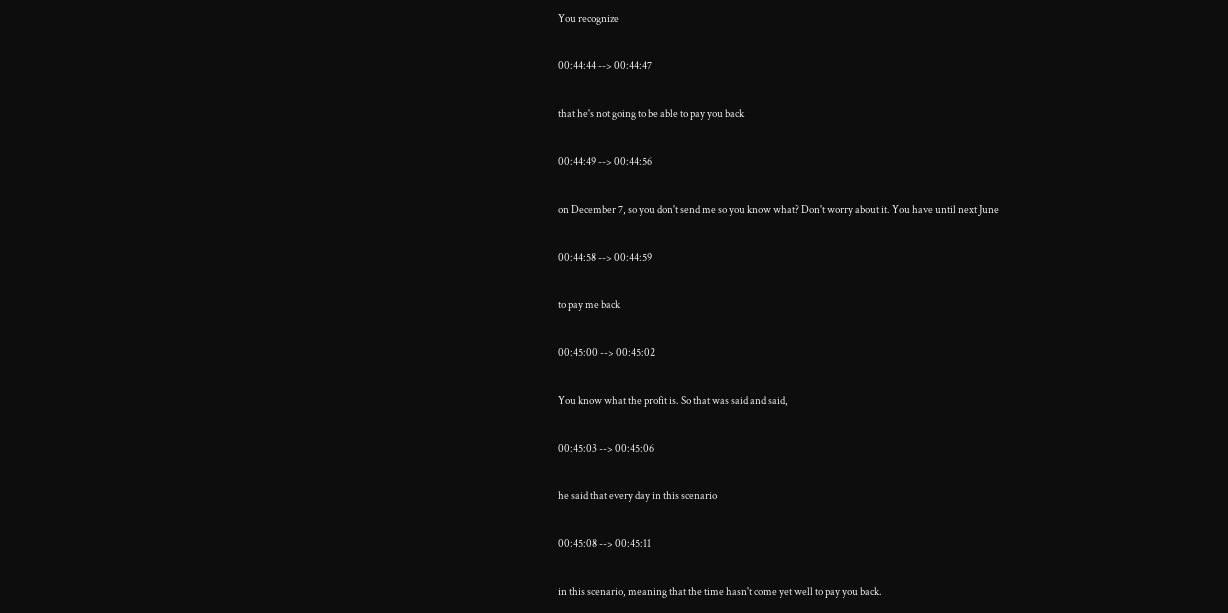You recognize

00:44:44 --> 00:44:47

that he's not going to be able to pay you back

00:44:49 --> 00:44:56

on December 7, so you don't send me so you know what? Don't worry about it. You have until next June

00:44:58 --> 00:44:59

to pay me back

00:45:00 --> 00:45:02

You know what the profit is. So that was said and said,

00:45:03 --> 00:45:06

he said that every day in this scenario

00:45:08 --> 00:45:11

in this scenario, meaning that the time hasn't come yet well to pay you back.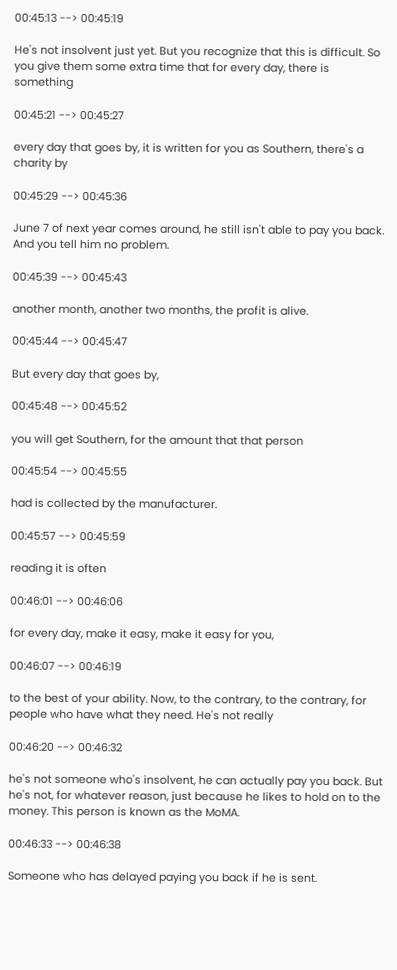00:45:13 --> 00:45:19

He's not insolvent just yet. But you recognize that this is difficult. So you give them some extra time that for every day, there is something

00:45:21 --> 00:45:27

every day that goes by, it is written for you as Southern, there's a charity by

00:45:29 --> 00:45:36

June 7 of next year comes around, he still isn't able to pay you back. And you tell him no problem.

00:45:39 --> 00:45:43

another month, another two months, the profit is alive.

00:45:44 --> 00:45:47

But every day that goes by,

00:45:48 --> 00:45:52

you will get Southern, for the amount that that person

00:45:54 --> 00:45:55

had is collected by the manufacturer.

00:45:57 --> 00:45:59

reading it is often

00:46:01 --> 00:46:06

for every day, make it easy, make it easy for you,

00:46:07 --> 00:46:19

to the best of your ability. Now, to the contrary, to the contrary, for people who have what they need. He's not really

00:46:20 --> 00:46:32

he's not someone who's insolvent, he can actually pay you back. But he's not, for whatever reason, just because he likes to hold on to the money. This person is known as the MoMA.

00:46:33 --> 00:46:38

Someone who has delayed paying you back if he is sent.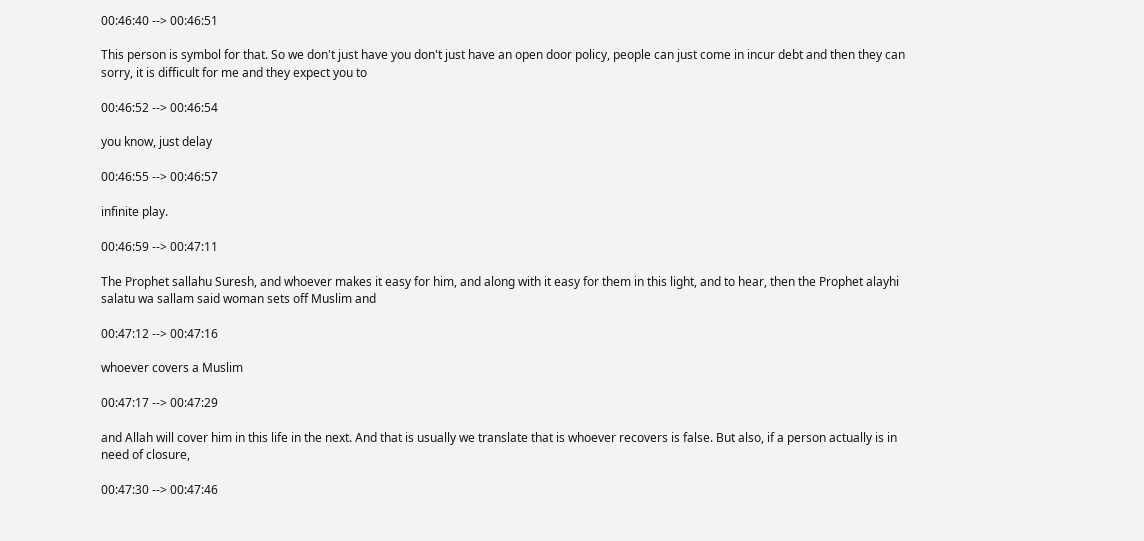00:46:40 --> 00:46:51

This person is symbol for that. So we don't just have you don't just have an open door policy, people can just come in incur debt and then they can sorry, it is difficult for me and they expect you to

00:46:52 --> 00:46:54

you know, just delay

00:46:55 --> 00:46:57

infinite play.

00:46:59 --> 00:47:11

The Prophet sallahu Suresh, and whoever makes it easy for him, and along with it easy for them in this light, and to hear, then the Prophet alayhi salatu wa sallam said woman sets off Muslim and

00:47:12 --> 00:47:16

whoever covers a Muslim

00:47:17 --> 00:47:29

and Allah will cover him in this life in the next. And that is usually we translate that is whoever recovers is false. But also, if a person actually is in need of closure,

00:47:30 --> 00:47:46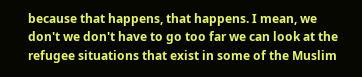because that happens, that happens. I mean, we don't we don't have to go too far we can look at the refugee situations that exist in some of the Muslim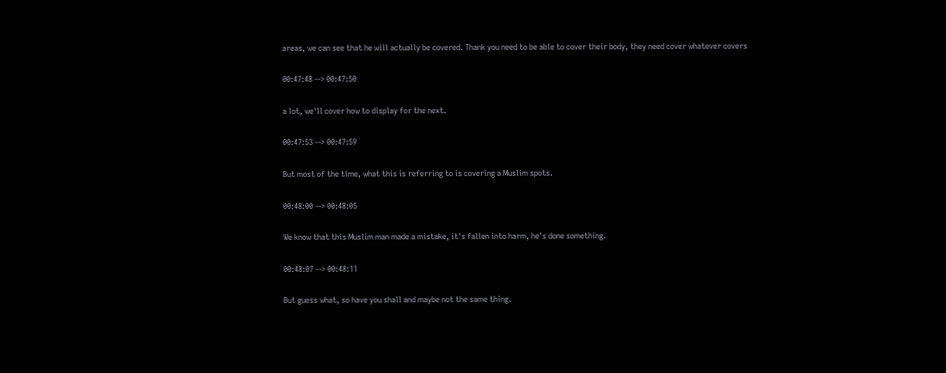areas, we can see that he will actually be covered. Thank you need to be able to cover their body, they need cover whatever covers

00:47:48 --> 00:47:50

a lot, we'll cover how to display for the next.

00:47:53 --> 00:47:59

But most of the time, what this is referring to is covering a Muslim spots.

00:48:00 --> 00:48:05

We know that this Muslim man made a mistake, it's fallen into harm, he's done something.

00:48:07 --> 00:48:11

But guess what, so have you shall and maybe not the same thing.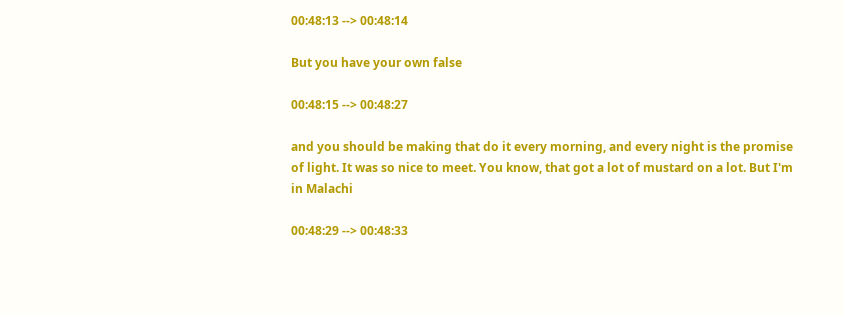00:48:13 --> 00:48:14

But you have your own false

00:48:15 --> 00:48:27

and you should be making that do it every morning, and every night is the promise of light. It was so nice to meet. You know, that got a lot of mustard on a lot. But I'm in Malachi

00:48:29 --> 00:48:33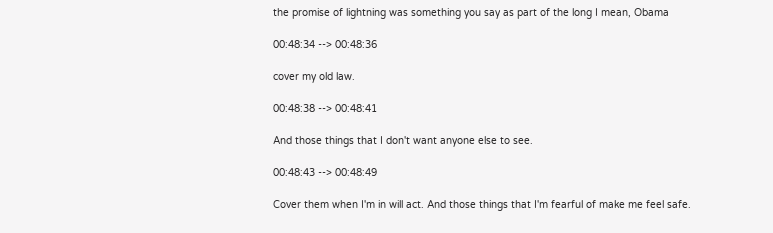the promise of lightning was something you say as part of the long I mean, Obama

00:48:34 --> 00:48:36

cover my old law.

00:48:38 --> 00:48:41

And those things that I don't want anyone else to see.

00:48:43 --> 00:48:49

Cover them when I'm in will act. And those things that I'm fearful of make me feel safe.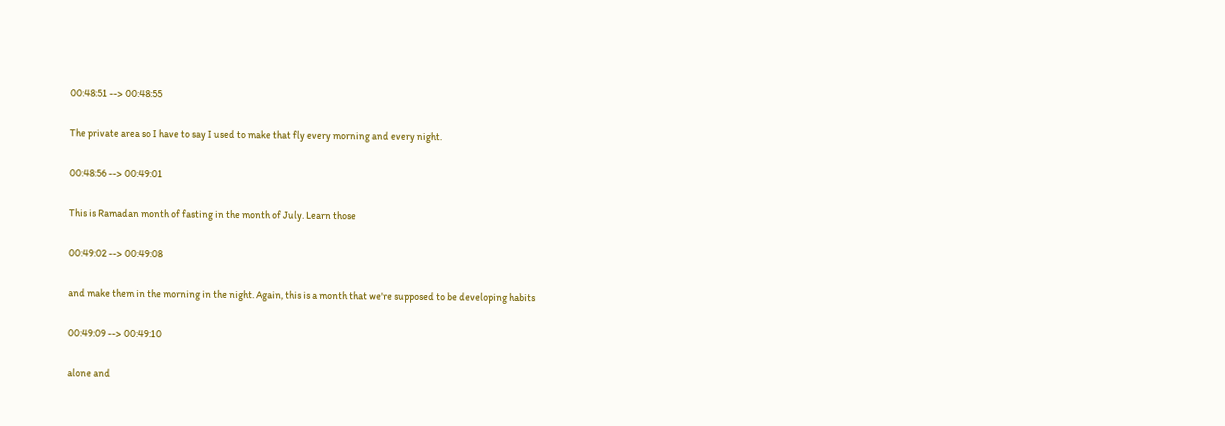00:48:51 --> 00:48:55

The private area so I have to say I used to make that fly every morning and every night.

00:48:56 --> 00:49:01

This is Ramadan month of fasting in the month of July. Learn those

00:49:02 --> 00:49:08

and make them in the morning in the night. Again, this is a month that we're supposed to be developing habits

00:49:09 --> 00:49:10

alone and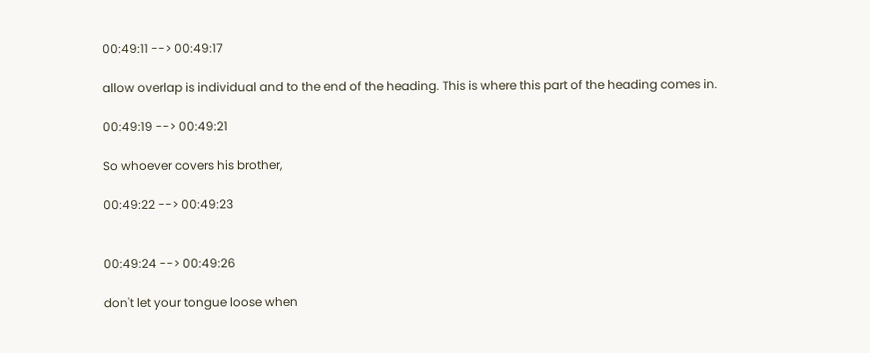00:49:11 --> 00:49:17

allow overlap is individual and to the end of the heading. This is where this part of the heading comes in.

00:49:19 --> 00:49:21

So whoever covers his brother,

00:49:22 --> 00:49:23


00:49:24 --> 00:49:26

don't let your tongue loose when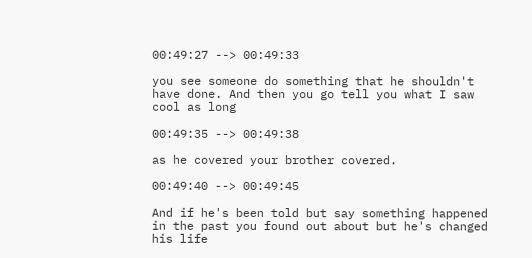00:49:27 --> 00:49:33

you see someone do something that he shouldn't have done. And then you go tell you what I saw cool as long

00:49:35 --> 00:49:38

as he covered your brother covered.

00:49:40 --> 00:49:45

And if he's been told but say something happened in the past you found out about but he's changed his life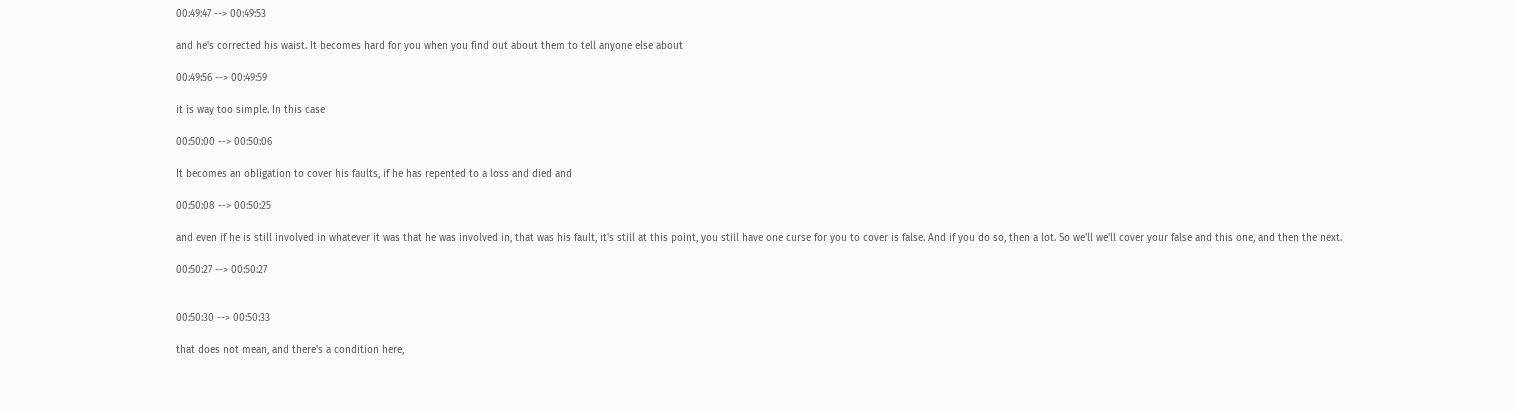00:49:47 --> 00:49:53

and he's corrected his waist. It becomes hard for you when you find out about them to tell anyone else about

00:49:56 --> 00:49:59

it is way too simple. In this case

00:50:00 --> 00:50:06

It becomes an obligation to cover his faults, if he has repented to a loss and died and

00:50:08 --> 00:50:25

and even if he is still involved in whatever it was that he was involved in, that was his fault, it's still at this point, you still have one curse for you to cover is false. And if you do so, then a lot. So we'll we'll cover your false and this one, and then the next.

00:50:27 --> 00:50:27


00:50:30 --> 00:50:33

that does not mean, and there's a condition here,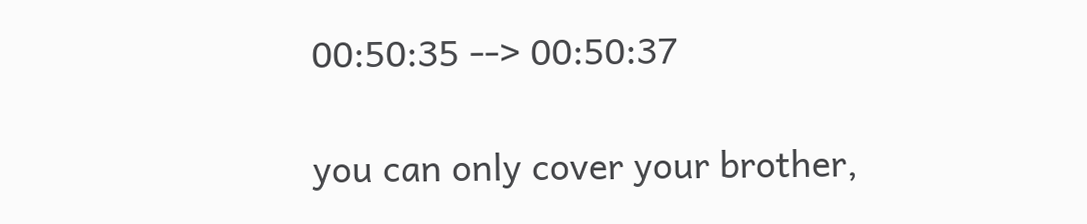00:50:35 --> 00:50:37

you can only cover your brother,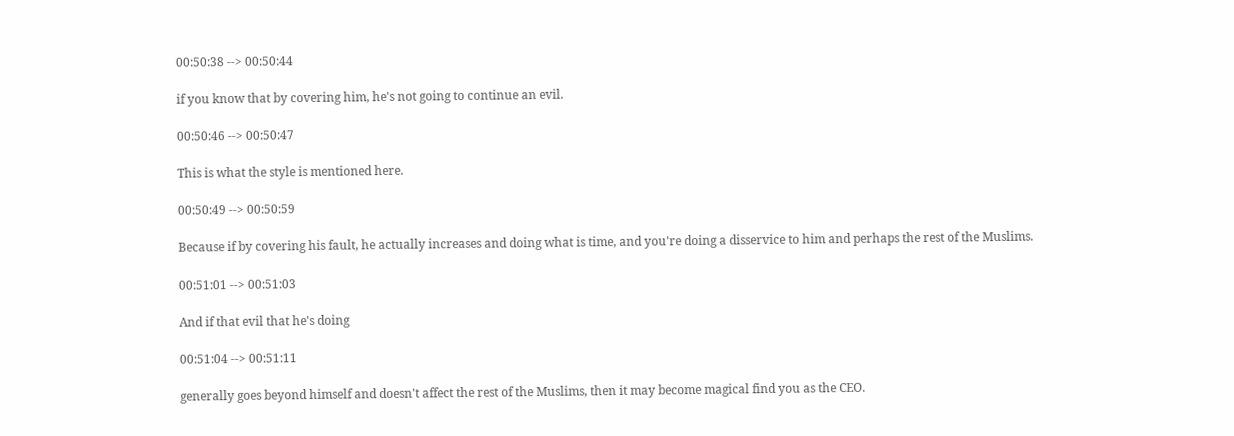00:50:38 --> 00:50:44

if you know that by covering him, he's not going to continue an evil.

00:50:46 --> 00:50:47

This is what the style is mentioned here.

00:50:49 --> 00:50:59

Because if by covering his fault, he actually increases and doing what is time, and you're doing a disservice to him and perhaps the rest of the Muslims.

00:51:01 --> 00:51:03

And if that evil that he's doing

00:51:04 --> 00:51:11

generally goes beyond himself and doesn't affect the rest of the Muslims, then it may become magical find you as the CEO.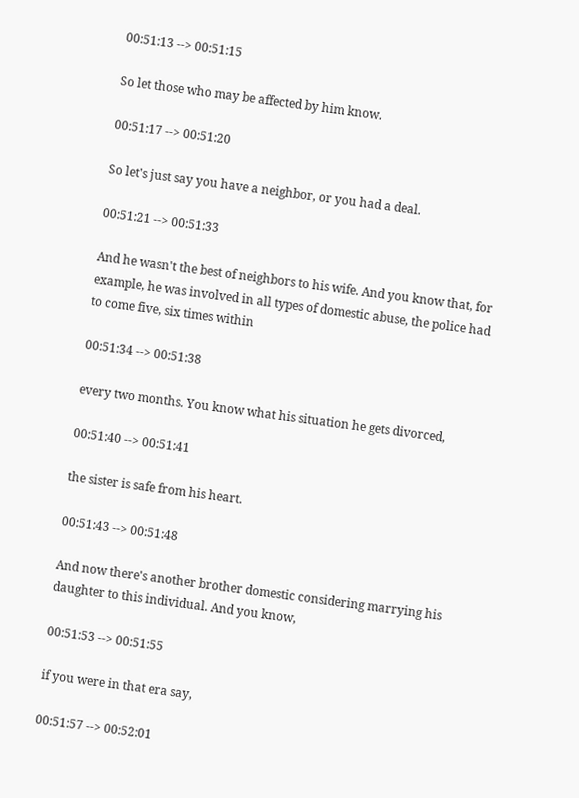00:51:13 --> 00:51:15

So let those who may be affected by him know.

00:51:17 --> 00:51:20

So let's just say you have a neighbor, or you had a deal.

00:51:21 --> 00:51:33

And he wasn't the best of neighbors to his wife. And you know that, for example, he was involved in all types of domestic abuse, the police had to come five, six times within

00:51:34 --> 00:51:38

every two months. You know what his situation he gets divorced,

00:51:40 --> 00:51:41

the sister is safe from his heart.

00:51:43 --> 00:51:48

And now there's another brother domestic considering marrying his daughter to this individual. And you know,

00:51:53 --> 00:51:55

if you were in that era say,

00:51:57 --> 00:52:01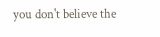you don't believe the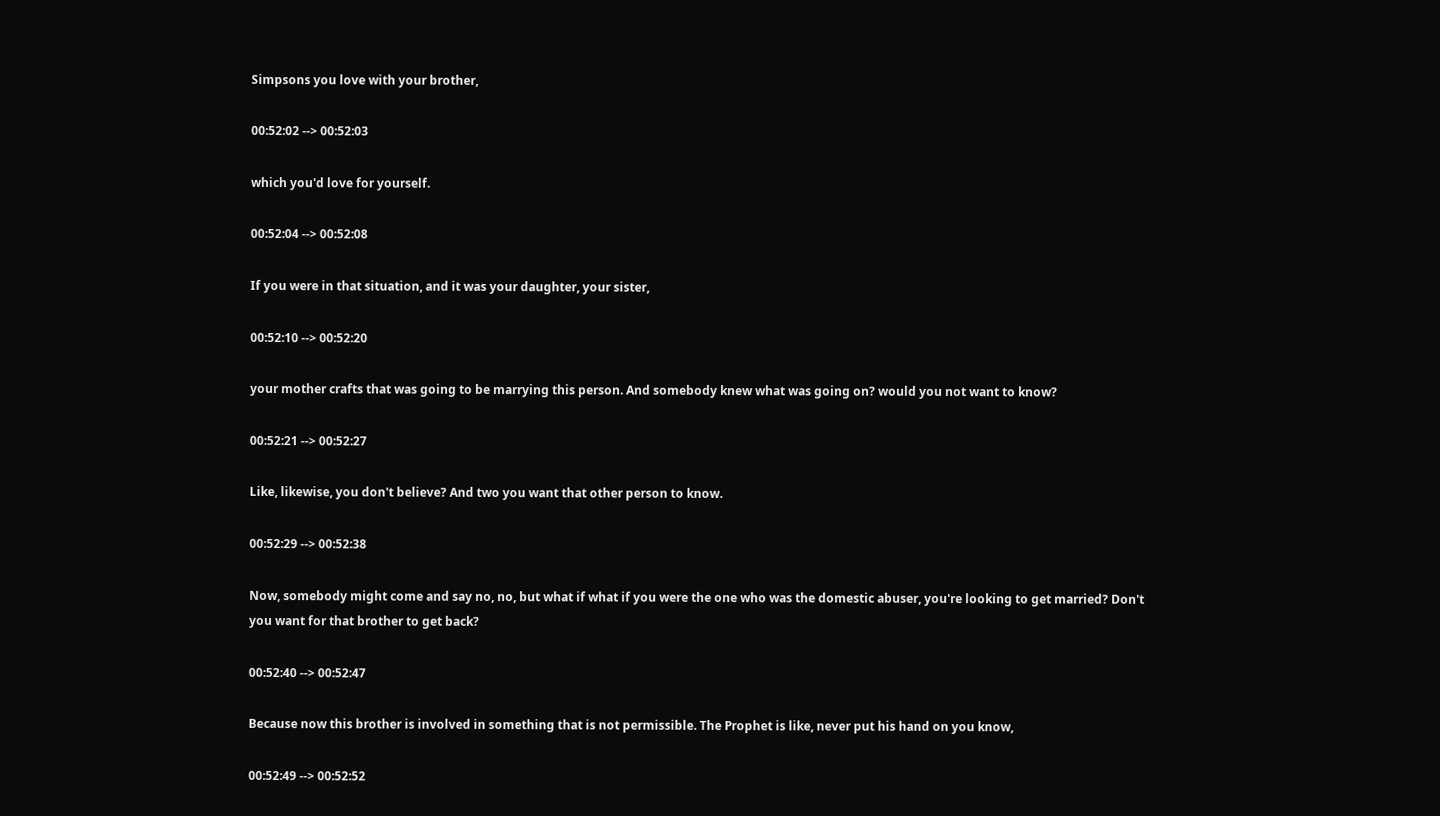Simpsons you love with your brother,

00:52:02 --> 00:52:03

which you'd love for yourself.

00:52:04 --> 00:52:08

If you were in that situation, and it was your daughter, your sister,

00:52:10 --> 00:52:20

your mother crafts that was going to be marrying this person. And somebody knew what was going on? would you not want to know?

00:52:21 --> 00:52:27

Like, likewise, you don't believe? And two you want that other person to know.

00:52:29 --> 00:52:38

Now, somebody might come and say no, no, but what if what if you were the one who was the domestic abuser, you're looking to get married? Don't you want for that brother to get back?

00:52:40 --> 00:52:47

Because now this brother is involved in something that is not permissible. The Prophet is like, never put his hand on you know,

00:52:49 --> 00:52:52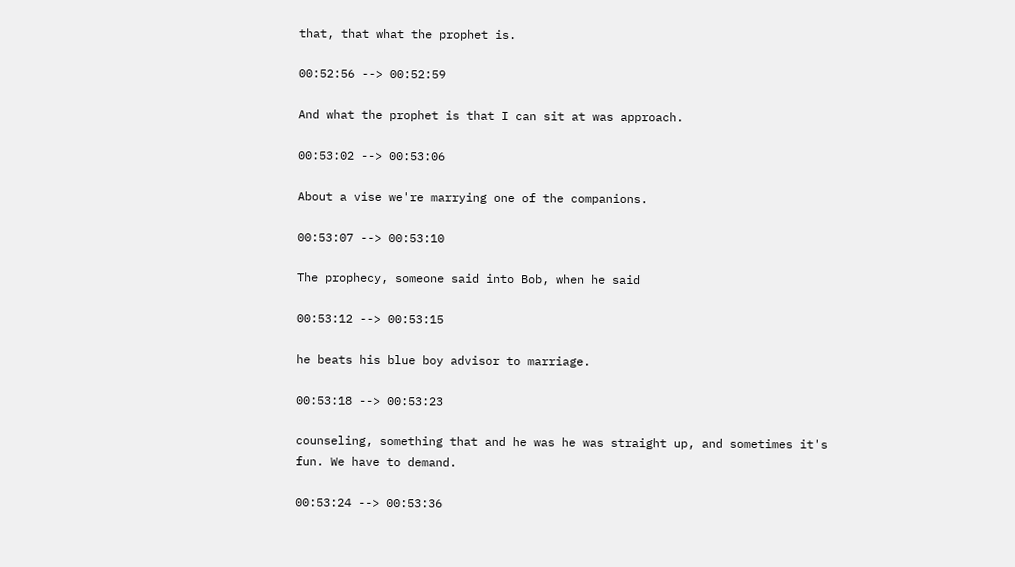that, that what the prophet is.

00:52:56 --> 00:52:59

And what the prophet is that I can sit at was approach.

00:53:02 --> 00:53:06

About a vise we're marrying one of the companions.

00:53:07 --> 00:53:10

The prophecy, someone said into Bob, when he said

00:53:12 --> 00:53:15

he beats his blue boy advisor to marriage.

00:53:18 --> 00:53:23

counseling, something that and he was he was straight up, and sometimes it's fun. We have to demand.

00:53:24 --> 00:53:36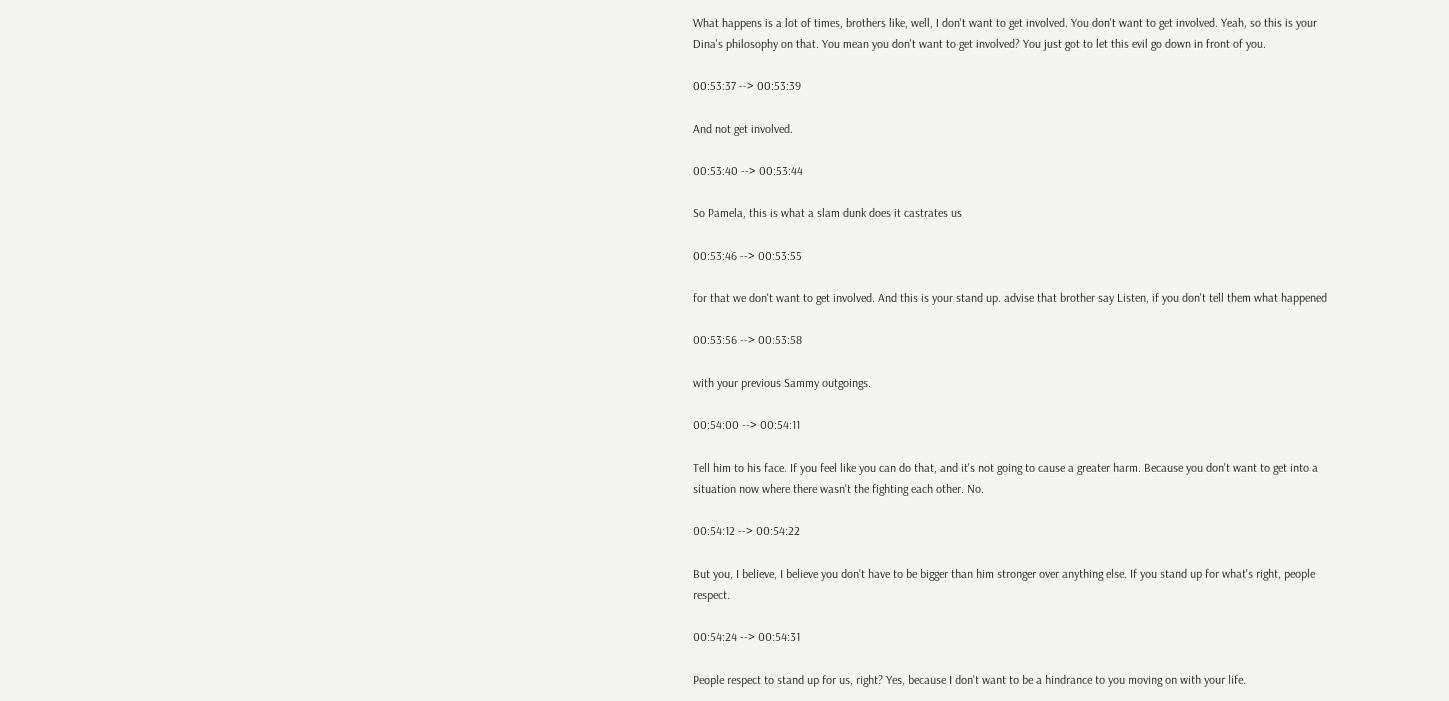What happens is a lot of times, brothers like, well, I don't want to get involved. You don't want to get involved. Yeah, so this is your Dina's philosophy on that. You mean you don't want to get involved? You just got to let this evil go down in front of you.

00:53:37 --> 00:53:39

And not get involved.

00:53:40 --> 00:53:44

So Pamela, this is what a slam dunk does it castrates us

00:53:46 --> 00:53:55

for that we don't want to get involved. And this is your stand up. advise that brother say Listen, if you don't tell them what happened

00:53:56 --> 00:53:58

with your previous Sammy outgoings.

00:54:00 --> 00:54:11

Tell him to his face. If you feel like you can do that, and it's not going to cause a greater harm. Because you don't want to get into a situation now where there wasn't the fighting each other. No.

00:54:12 --> 00:54:22

But you, I believe, I believe you don't have to be bigger than him stronger over anything else. If you stand up for what's right, people respect.

00:54:24 --> 00:54:31

People respect to stand up for us, right? Yes, because I don't want to be a hindrance to you moving on with your life.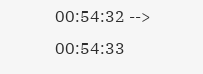00:54:32 --> 00:54:33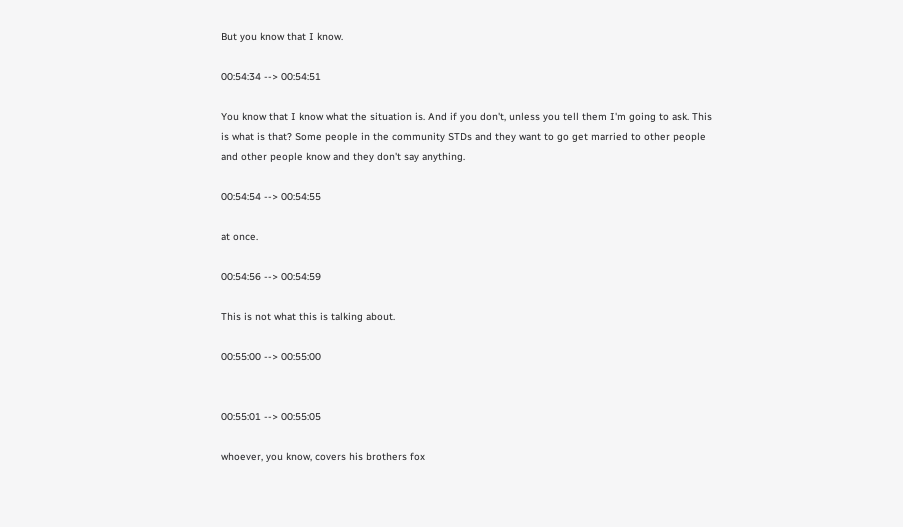But you know that I know.

00:54:34 --> 00:54:51

You know that I know what the situation is. And if you don't, unless you tell them I'm going to ask. This is what is that? Some people in the community STDs and they want to go get married to other people and other people know and they don't say anything.

00:54:54 --> 00:54:55

at once.

00:54:56 --> 00:54:59

This is not what this is talking about.

00:55:00 --> 00:55:00


00:55:01 --> 00:55:05

whoever, you know, covers his brothers fox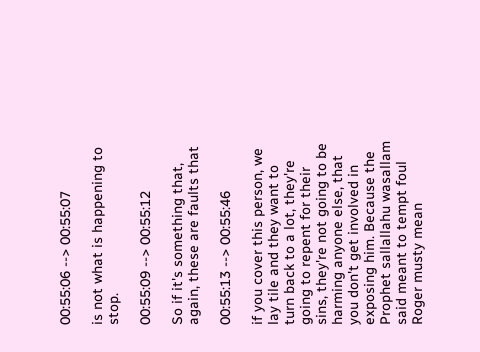00:55:06 --> 00:55:07

is not what is happening to stop.

00:55:09 --> 00:55:12

So if it's something that, again, these are faults that

00:55:13 --> 00:55:46

if you cover this person, we lay tile and they want to turn back to a lot, they're going to repent for their sins, they're not going to be harming anyone else, that you don't get involved in exposing him. Because the Prophet sallallahu wasallam said meant to tempt foul Roger musty mean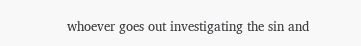whoever goes out investigating the sin and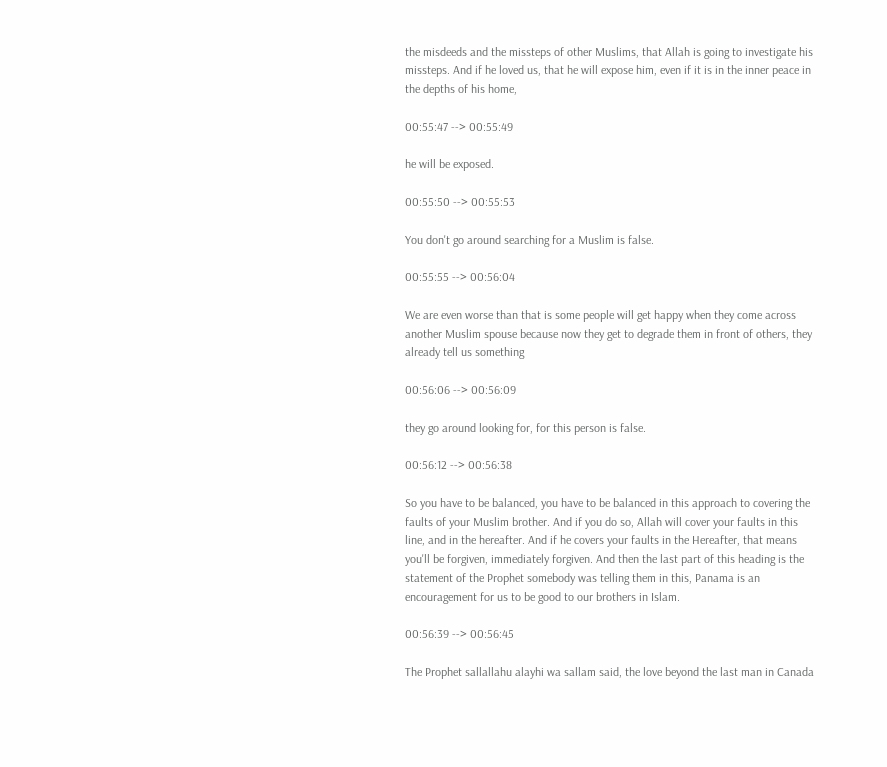the misdeeds and the missteps of other Muslims, that Allah is going to investigate his missteps. And if he loved us, that he will expose him, even if it is in the inner peace in the depths of his home,

00:55:47 --> 00:55:49

he will be exposed.

00:55:50 --> 00:55:53

You don't go around searching for a Muslim is false.

00:55:55 --> 00:56:04

We are even worse than that is some people will get happy when they come across another Muslim spouse because now they get to degrade them in front of others, they already tell us something

00:56:06 --> 00:56:09

they go around looking for, for this person is false.

00:56:12 --> 00:56:38

So you have to be balanced, you have to be balanced in this approach to covering the faults of your Muslim brother. And if you do so, Allah will cover your faults in this line, and in the hereafter. And if he covers your faults in the Hereafter, that means you'll be forgiven, immediately forgiven. And then the last part of this heading is the statement of the Prophet somebody was telling them in this, Panama is an encouragement for us to be good to our brothers in Islam.

00:56:39 --> 00:56:45

The Prophet sallallahu alayhi wa sallam said, the love beyond the last man in Canada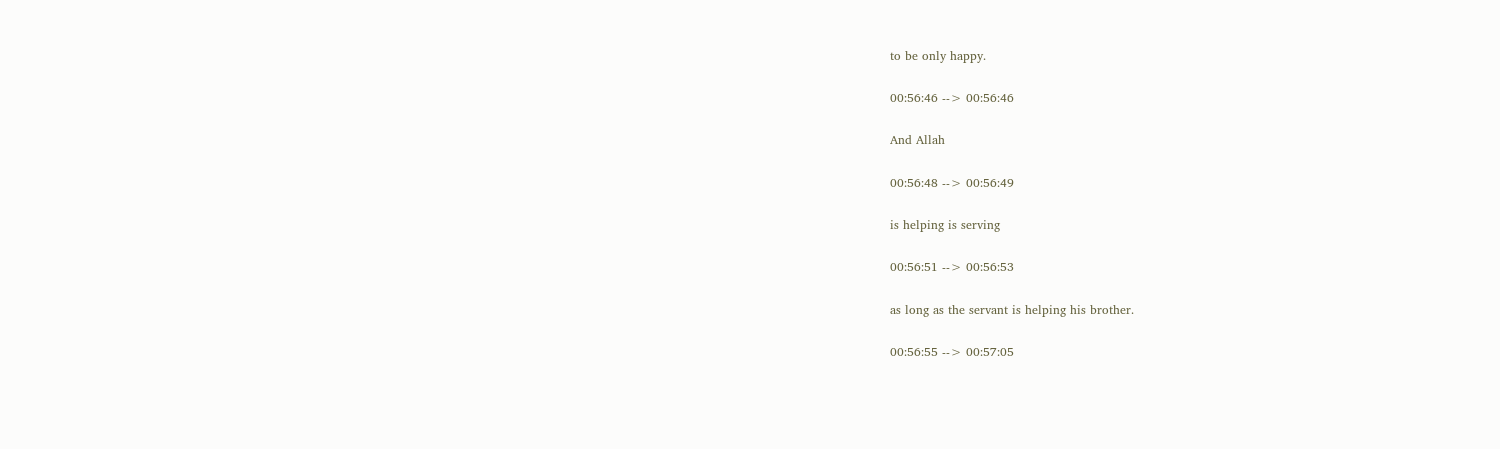to be only happy.

00:56:46 --> 00:56:46

And Allah

00:56:48 --> 00:56:49

is helping is serving

00:56:51 --> 00:56:53

as long as the servant is helping his brother.

00:56:55 --> 00:57:05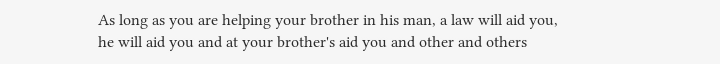As long as you are helping your brother in his man, a law will aid you, he will aid you and at your brother's aid you and other and others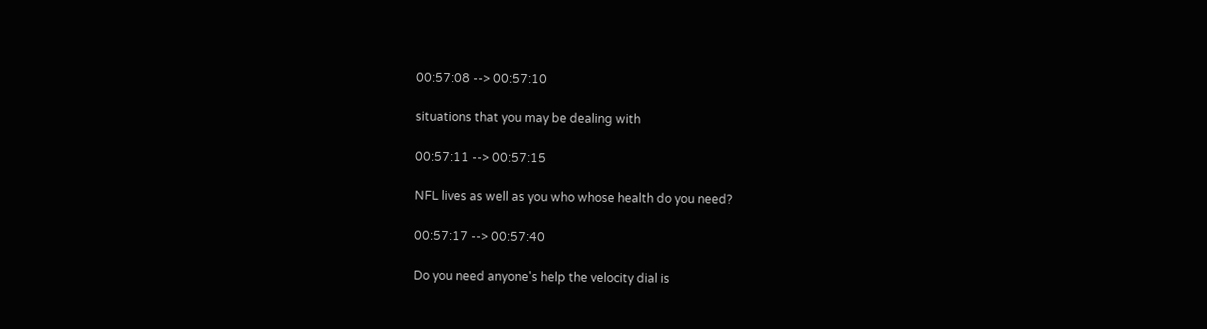00:57:08 --> 00:57:10

situations that you may be dealing with

00:57:11 --> 00:57:15

NFL lives as well as you who whose health do you need?

00:57:17 --> 00:57:40

Do you need anyone's help the velocity dial is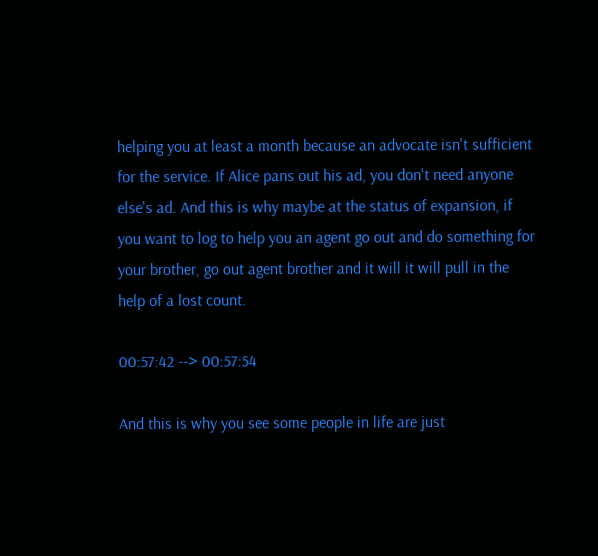helping you at least a month because an advocate isn't sufficient for the service. If Alice pans out his ad, you don't need anyone else's ad. And this is why maybe at the status of expansion, if you want to log to help you an agent go out and do something for your brother, go out agent brother and it will it will pull in the help of a lost count.

00:57:42 --> 00:57:54

And this is why you see some people in life are just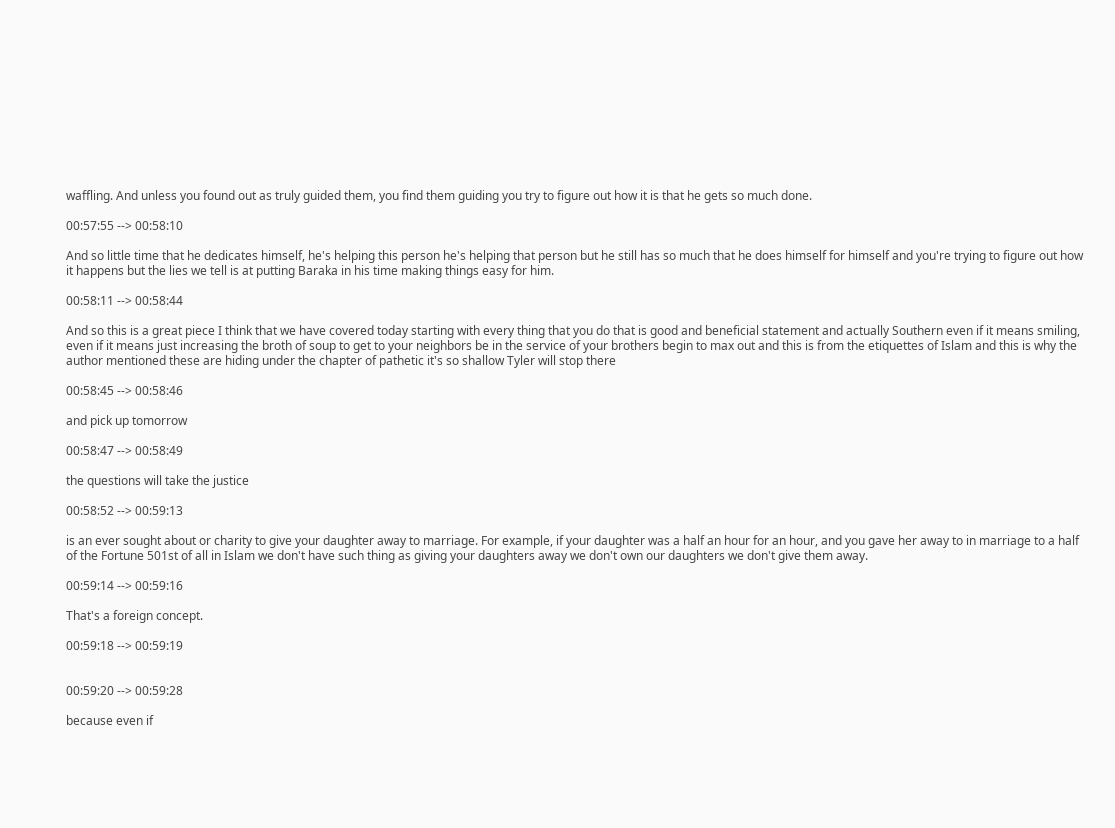waffling. And unless you found out as truly guided them, you find them guiding you try to figure out how it is that he gets so much done.

00:57:55 --> 00:58:10

And so little time that he dedicates himself, he's helping this person he's helping that person but he still has so much that he does himself for himself and you're trying to figure out how it happens but the lies we tell is at putting Baraka in his time making things easy for him.

00:58:11 --> 00:58:44

And so this is a great piece I think that we have covered today starting with every thing that you do that is good and beneficial statement and actually Southern even if it means smiling, even if it means just increasing the broth of soup to get to your neighbors be in the service of your brothers begin to max out and this is from the etiquettes of Islam and this is why the author mentioned these are hiding under the chapter of pathetic it's so shallow Tyler will stop there

00:58:45 --> 00:58:46

and pick up tomorrow

00:58:47 --> 00:58:49

the questions will take the justice

00:58:52 --> 00:59:13

is an ever sought about or charity to give your daughter away to marriage. For example, if your daughter was a half an hour for an hour, and you gave her away to in marriage to a half of the Fortune 501st of all in Islam we don't have such thing as giving your daughters away we don't own our daughters we don't give them away.

00:59:14 --> 00:59:16

That's a foreign concept.

00:59:18 --> 00:59:19


00:59:20 --> 00:59:28

because even if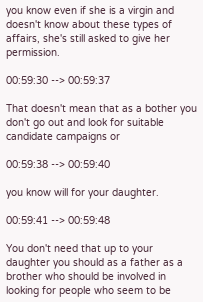you know even if she is a virgin and doesn't know about these types of affairs, she's still asked to give her permission.

00:59:30 --> 00:59:37

That doesn't mean that as a bother you don't go out and look for suitable candidate campaigns or

00:59:38 --> 00:59:40

you know will for your daughter.

00:59:41 --> 00:59:48

You don't need that up to your daughter you should as a father as a brother who should be involved in looking for people who seem to be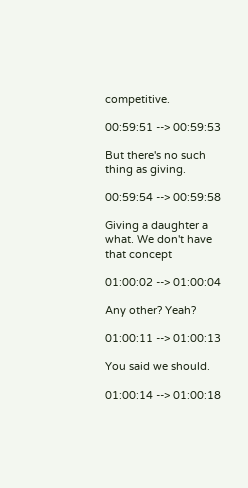competitive.

00:59:51 --> 00:59:53

But there's no such thing as giving.

00:59:54 --> 00:59:58

Giving a daughter a what. We don't have that concept

01:00:02 --> 01:00:04

Any other? Yeah?

01:00:11 --> 01:00:13

You said we should.

01:00:14 --> 01:00:18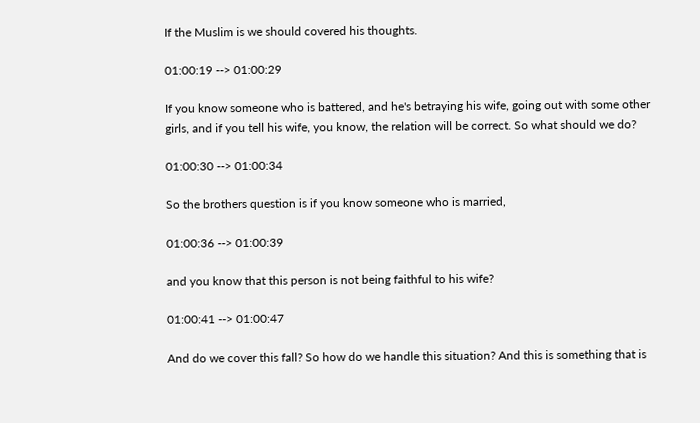If the Muslim is we should covered his thoughts.

01:00:19 --> 01:00:29

If you know someone who is battered, and he's betraying his wife, going out with some other girls, and if you tell his wife, you know, the relation will be correct. So what should we do?

01:00:30 --> 01:00:34

So the brothers question is if you know someone who is married,

01:00:36 --> 01:00:39

and you know that this person is not being faithful to his wife?

01:00:41 --> 01:00:47

And do we cover this fall? So how do we handle this situation? And this is something that is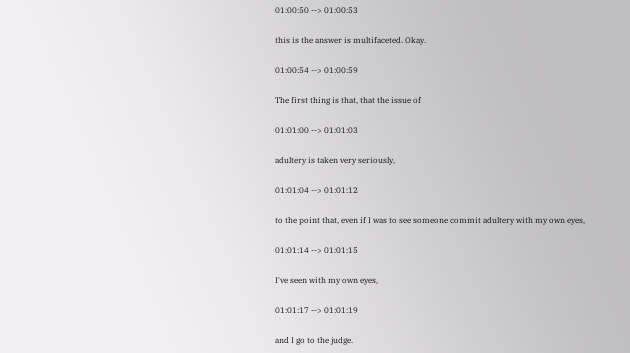01:00:50 --> 01:00:53

this is the answer is multifaceted. Okay.

01:00:54 --> 01:00:59

The first thing is that, that the issue of

01:01:00 --> 01:01:03

adultery is taken very seriously,

01:01:04 --> 01:01:12

to the point that, even if I was to see someone commit adultery with my own eyes,

01:01:14 --> 01:01:15

I've seen with my own eyes,

01:01:17 --> 01:01:19

and I go to the judge.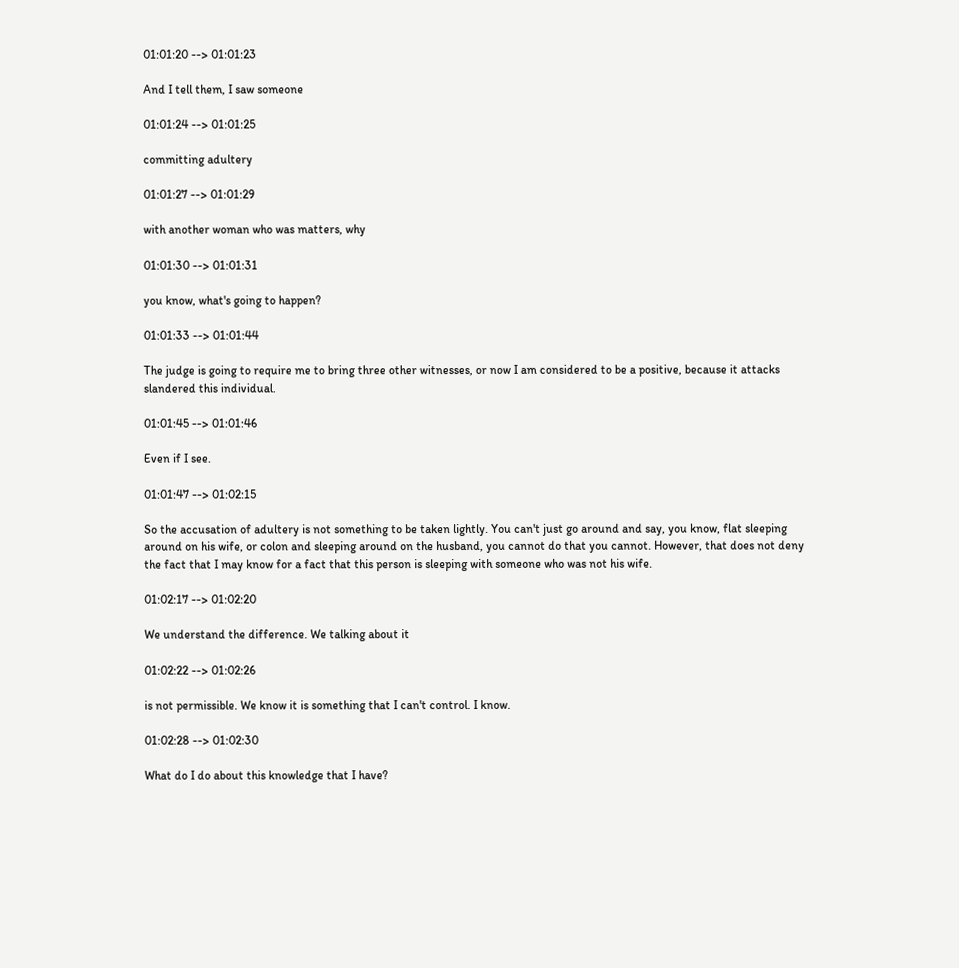01:01:20 --> 01:01:23

And I tell them, I saw someone

01:01:24 --> 01:01:25

committing adultery

01:01:27 --> 01:01:29

with another woman who was matters, why

01:01:30 --> 01:01:31

you know, what's going to happen?

01:01:33 --> 01:01:44

The judge is going to require me to bring three other witnesses, or now I am considered to be a positive, because it attacks slandered this individual.

01:01:45 --> 01:01:46

Even if I see.

01:01:47 --> 01:02:15

So the accusation of adultery is not something to be taken lightly. You can't just go around and say, you know, flat sleeping around on his wife, or colon and sleeping around on the husband, you cannot do that you cannot. However, that does not deny the fact that I may know for a fact that this person is sleeping with someone who was not his wife.

01:02:17 --> 01:02:20

We understand the difference. We talking about it

01:02:22 --> 01:02:26

is not permissible. We know it is something that I can't control. I know.

01:02:28 --> 01:02:30

What do I do about this knowledge that I have?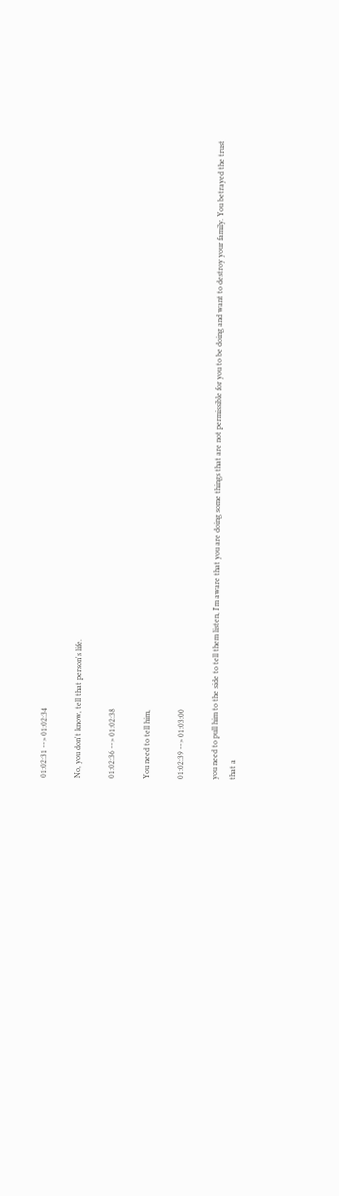01:02:31 --> 01:02:34

No, you don't know, tell that person's life.

01:02:36 --> 01:02:38

You need to tell him,

01:02:39 --> 01:03:00

you need to pull him to the side to tell them listen, I'm aware that you are doing some things that are not permissible for you to be doing and want to destroy your family. You betrayed the trust that a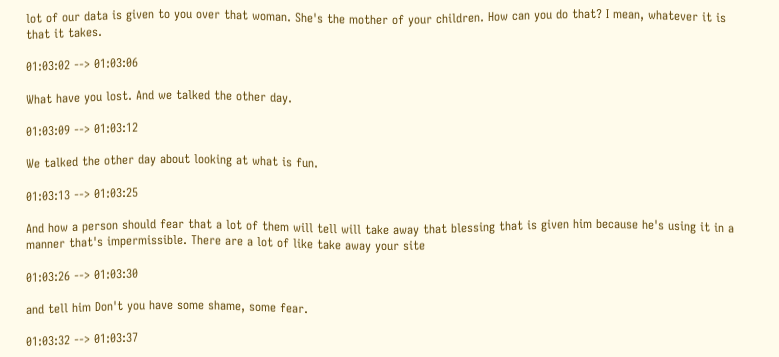lot of our data is given to you over that woman. She's the mother of your children. How can you do that? I mean, whatever it is that it takes.

01:03:02 --> 01:03:06

What have you lost. And we talked the other day.

01:03:09 --> 01:03:12

We talked the other day about looking at what is fun.

01:03:13 --> 01:03:25

And how a person should fear that a lot of them will tell will take away that blessing that is given him because he's using it in a manner that's impermissible. There are a lot of like take away your site

01:03:26 --> 01:03:30

and tell him Don't you have some shame, some fear.

01:03:32 --> 01:03:37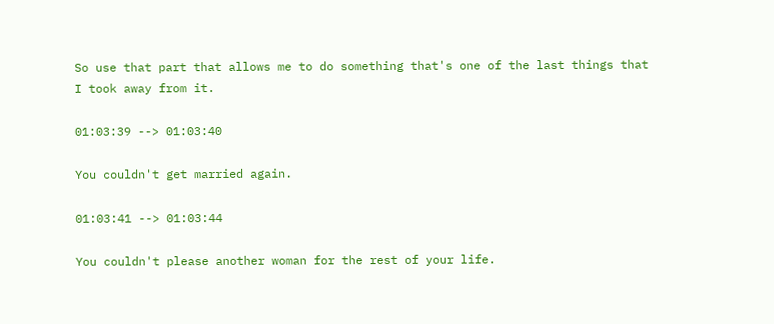So use that part that allows me to do something that's one of the last things that I took away from it.

01:03:39 --> 01:03:40

You couldn't get married again.

01:03:41 --> 01:03:44

You couldn't please another woman for the rest of your life.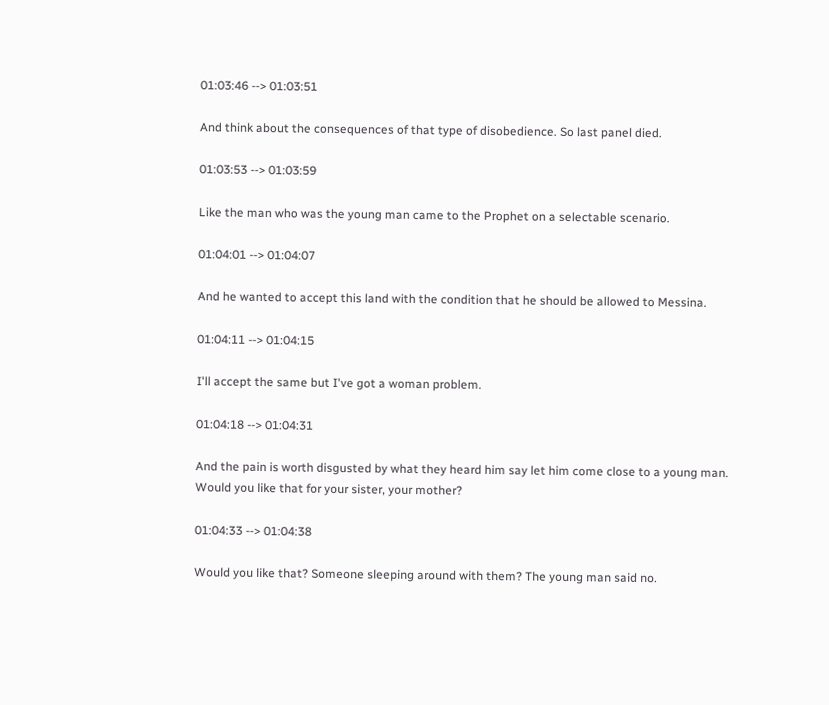01:03:46 --> 01:03:51

And think about the consequences of that type of disobedience. So last panel died.

01:03:53 --> 01:03:59

Like the man who was the young man came to the Prophet on a selectable scenario.

01:04:01 --> 01:04:07

And he wanted to accept this land with the condition that he should be allowed to Messina.

01:04:11 --> 01:04:15

I'll accept the same but I've got a woman problem.

01:04:18 --> 01:04:31

And the pain is worth disgusted by what they heard him say let him come close to a young man. Would you like that for your sister, your mother?

01:04:33 --> 01:04:38

Would you like that? Someone sleeping around with them? The young man said no.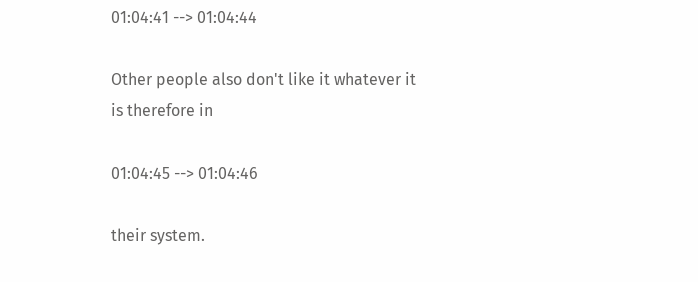01:04:41 --> 01:04:44

Other people also don't like it whatever it is therefore in

01:04:45 --> 01:04:46

their system.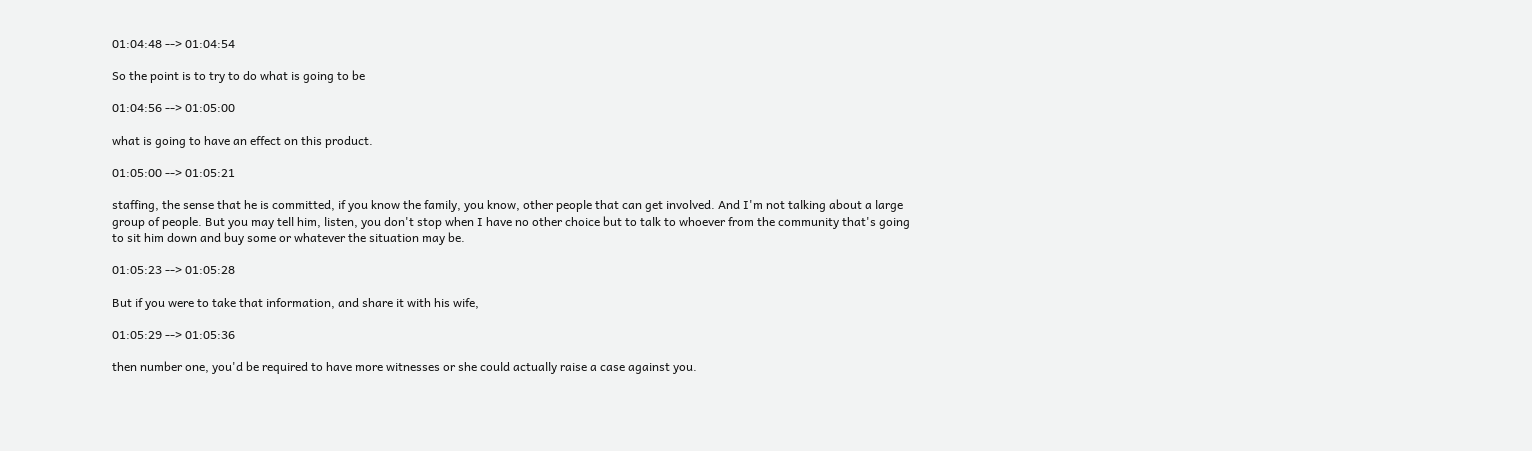01:04:48 --> 01:04:54

So the point is to try to do what is going to be

01:04:56 --> 01:05:00

what is going to have an effect on this product.

01:05:00 --> 01:05:21

staffing, the sense that he is committed, if you know the family, you know, other people that can get involved. And I'm not talking about a large group of people. But you may tell him, listen, you don't stop when I have no other choice but to talk to whoever from the community that's going to sit him down and buy some or whatever the situation may be.

01:05:23 --> 01:05:28

But if you were to take that information, and share it with his wife,

01:05:29 --> 01:05:36

then number one, you'd be required to have more witnesses or she could actually raise a case against you.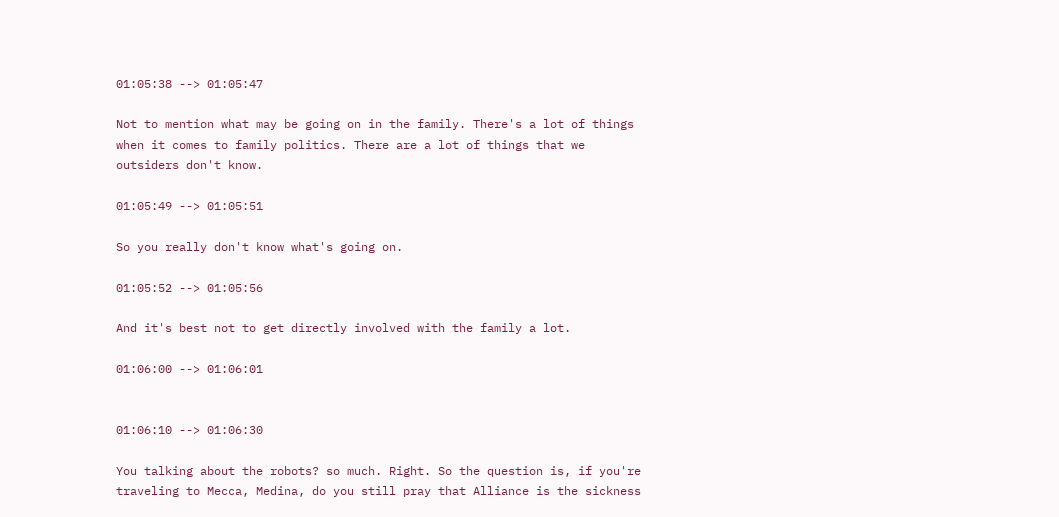01:05:38 --> 01:05:47

Not to mention what may be going on in the family. There's a lot of things when it comes to family politics. There are a lot of things that we outsiders don't know.

01:05:49 --> 01:05:51

So you really don't know what's going on.

01:05:52 --> 01:05:56

And it's best not to get directly involved with the family a lot.

01:06:00 --> 01:06:01


01:06:10 --> 01:06:30

You talking about the robots? so much. Right. So the question is, if you're traveling to Mecca, Medina, do you still pray that Alliance is the sickness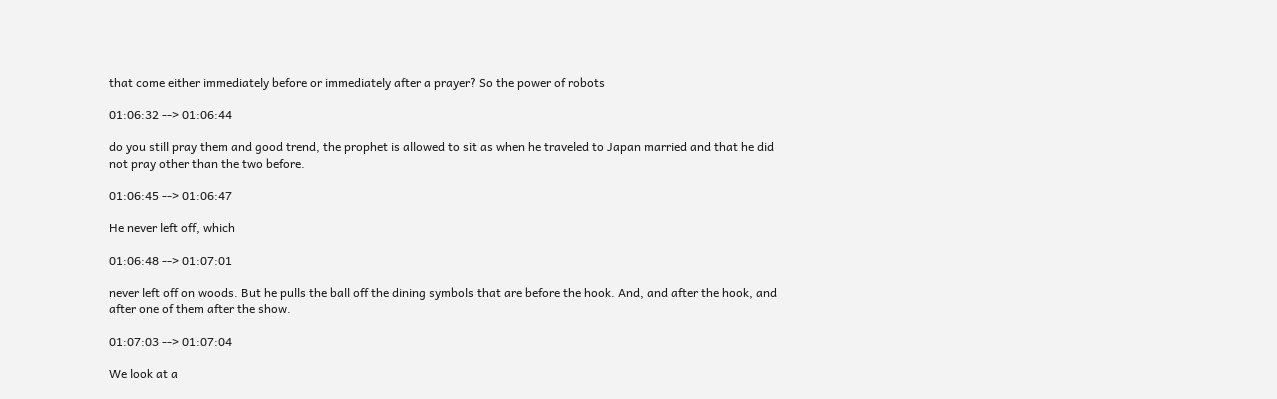that come either immediately before or immediately after a prayer? So the power of robots

01:06:32 --> 01:06:44

do you still pray them and good trend, the prophet is allowed to sit as when he traveled to Japan married and that he did not pray other than the two before.

01:06:45 --> 01:06:47

He never left off, which

01:06:48 --> 01:07:01

never left off on woods. But he pulls the ball off the dining symbols that are before the hook. And, and after the hook, and after one of them after the show.

01:07:03 --> 01:07:04

We look at a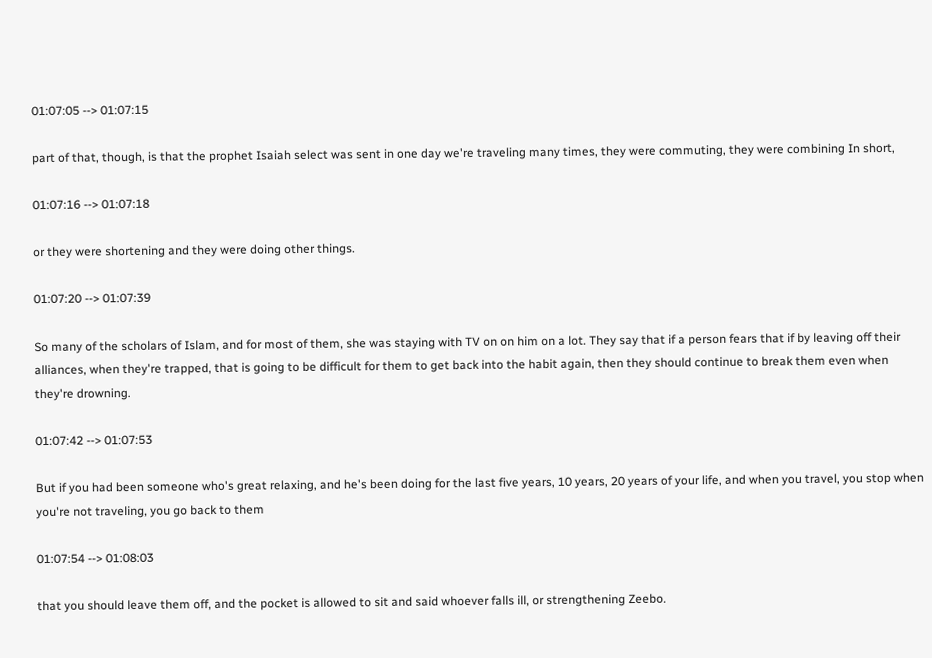01:07:05 --> 01:07:15

part of that, though, is that the prophet Isaiah select was sent in one day we're traveling many times, they were commuting, they were combining In short,

01:07:16 --> 01:07:18

or they were shortening and they were doing other things.

01:07:20 --> 01:07:39

So many of the scholars of Islam, and for most of them, she was staying with TV on on him on a lot. They say that if a person fears that if by leaving off their alliances, when they're trapped, that is going to be difficult for them to get back into the habit again, then they should continue to break them even when they're drowning.

01:07:42 --> 01:07:53

But if you had been someone who's great relaxing, and he's been doing for the last five years, 10 years, 20 years of your life, and when you travel, you stop when you're not traveling, you go back to them

01:07:54 --> 01:08:03

that you should leave them off, and the pocket is allowed to sit and said whoever falls ill, or strengthening Zeebo.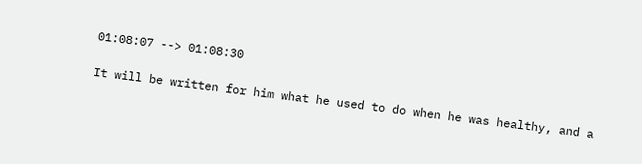01:08:07 --> 01:08:30

It will be written for him what he used to do when he was healthy, and a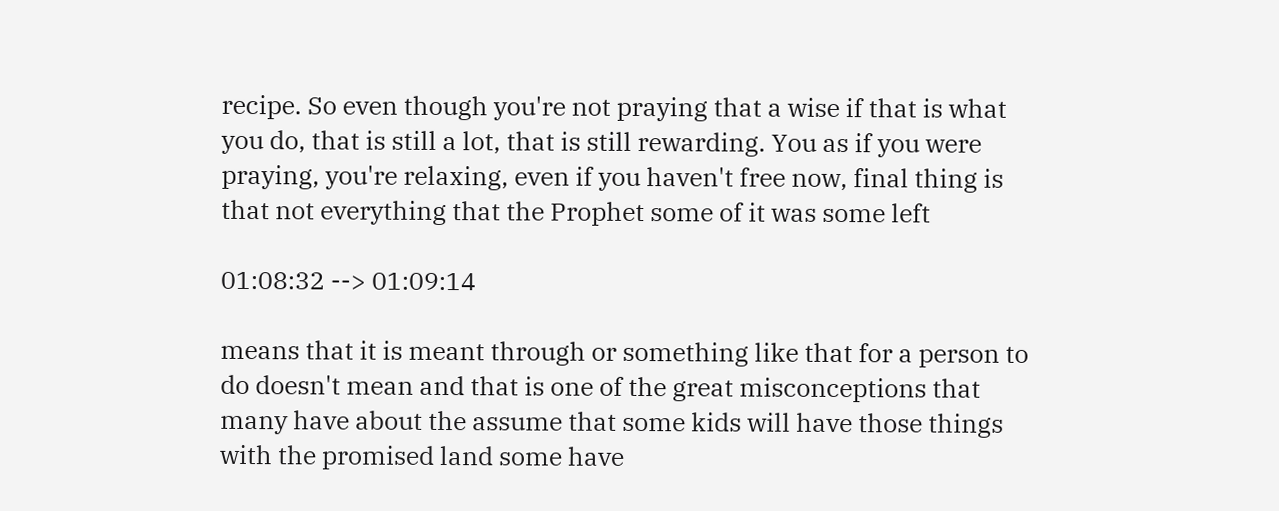recipe. So even though you're not praying that a wise if that is what you do, that is still a lot, that is still rewarding. You as if you were praying, you're relaxing, even if you haven't free now, final thing is that not everything that the Prophet some of it was some left

01:08:32 --> 01:09:14

means that it is meant through or something like that for a person to do doesn't mean and that is one of the great misconceptions that many have about the assume that some kids will have those things with the promised land some have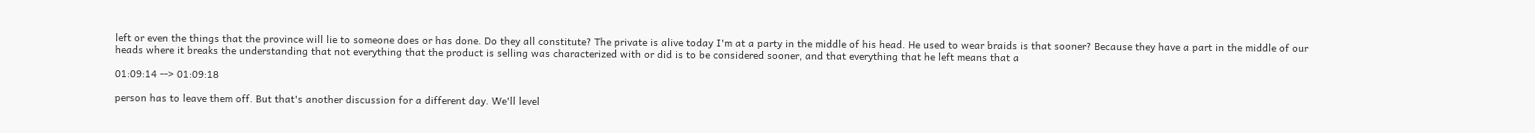left or even the things that the province will lie to someone does or has done. Do they all constitute? The private is alive today I'm at a party in the middle of his head. He used to wear braids is that sooner? Because they have a part in the middle of our heads where it breaks the understanding that not everything that the product is selling was characterized with or did is to be considered sooner, and that everything that he left means that a

01:09:14 --> 01:09:18

person has to leave them off. But that's another discussion for a different day. We'll level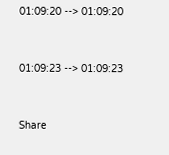01:09:20 --> 01:09:20


01:09:23 --> 01:09:23


Share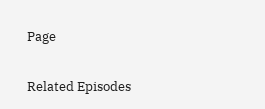Page

Related Episodes